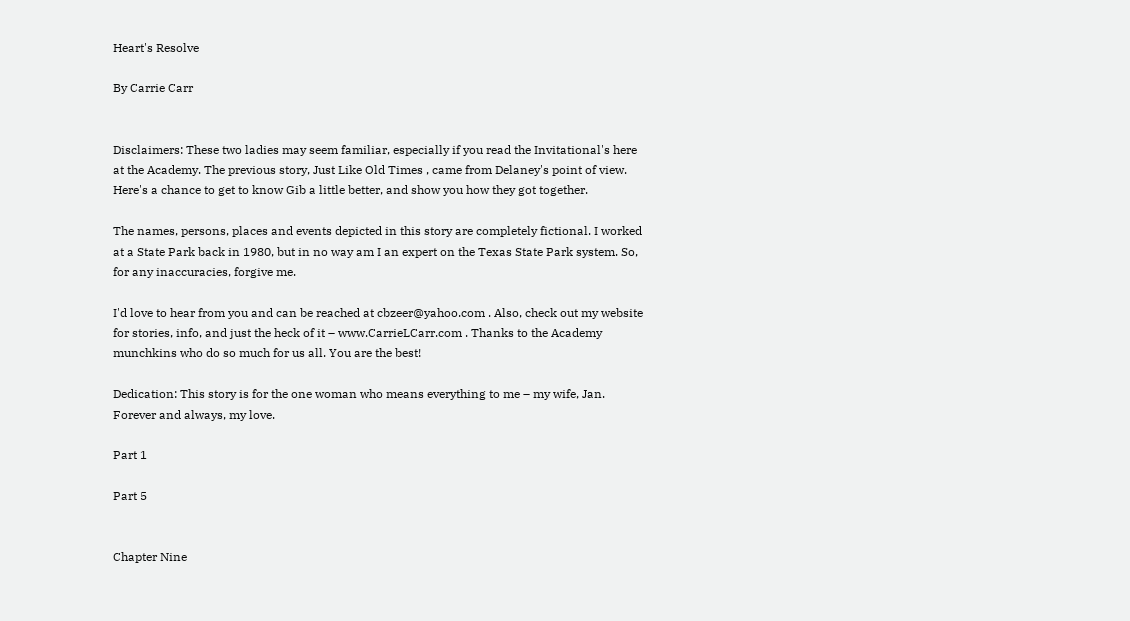Heart's Resolve

By Carrie Carr


Disclaimers: These two ladies may seem familiar, especially if you read the Invitational's here at the Academy. The previous story, Just Like Old Times , came from Delaney's point of view. Here's a chance to get to know Gib a little better, and show you how they got together.

The names, persons, places and events depicted in this story are completely fictional. I worked at a State Park back in 1980, but in no way am I an expert on the Texas State Park system. So, for any inaccuracies, forgive me.

I'd love to hear from you and can be reached at cbzeer@yahoo.com . Also, check out my website for stories, info, and just the heck of it – www.CarrieLCarr.com . Thanks to the Academy munchkins who do so much for us all. You are the best!

Dedication: This story is for the one woman who means everything to me – my wife, Jan. Forever and always, my love.

Part 1

Part 5


Chapter Nine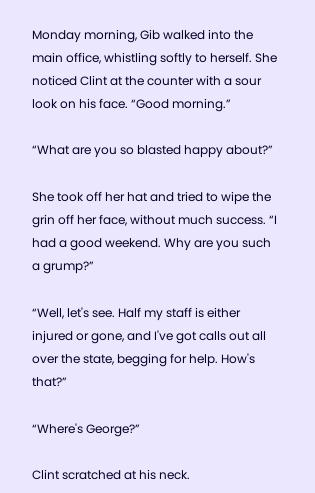Monday morning, Gib walked into the main office, whistling softly to herself. She noticed Clint at the counter with a sour look on his face. “Good morning.”

“What are you so blasted happy about?”

She took off her hat and tried to wipe the grin off her face, without much success. “I had a good weekend. Why are you such a grump?”

“Well, let's see. Half my staff is either injured or gone, and I've got calls out all over the state, begging for help. How's that?”

“Where's George?”

Clint scratched at his neck.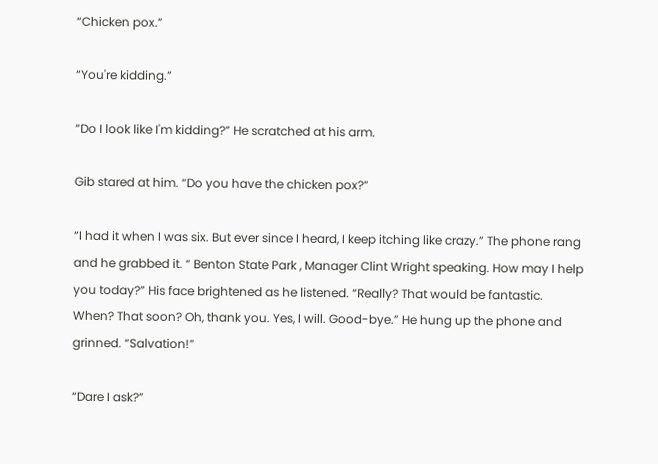“Chicken pox.”

“You're kidding.”

“Do I look like I'm kidding?” He scratched at his arm.

Gib stared at him. “Do you have the chicken pox?”

“I had it when I was six. But ever since I heard, I keep itching like crazy.” The phone rang and he grabbed it. “ Benton State Park , Manager Clint Wright speaking. How may I help you today?” His face brightened as he listened. “Really? That would be fantastic. When? That soon? Oh, thank you. Yes, I will. Good-bye.” He hung up the phone and grinned. “Salvation!”

“Dare I ask?”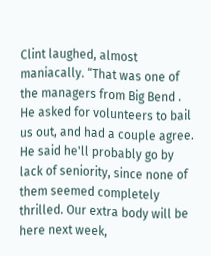Clint laughed, almost maniacally. “That was one of the managers from Big Bend . He asked for volunteers to bail us out, and had a couple agree. He said he'll probably go by lack of seniority, since none of them seemed completely thrilled. Our extra body will be here next week,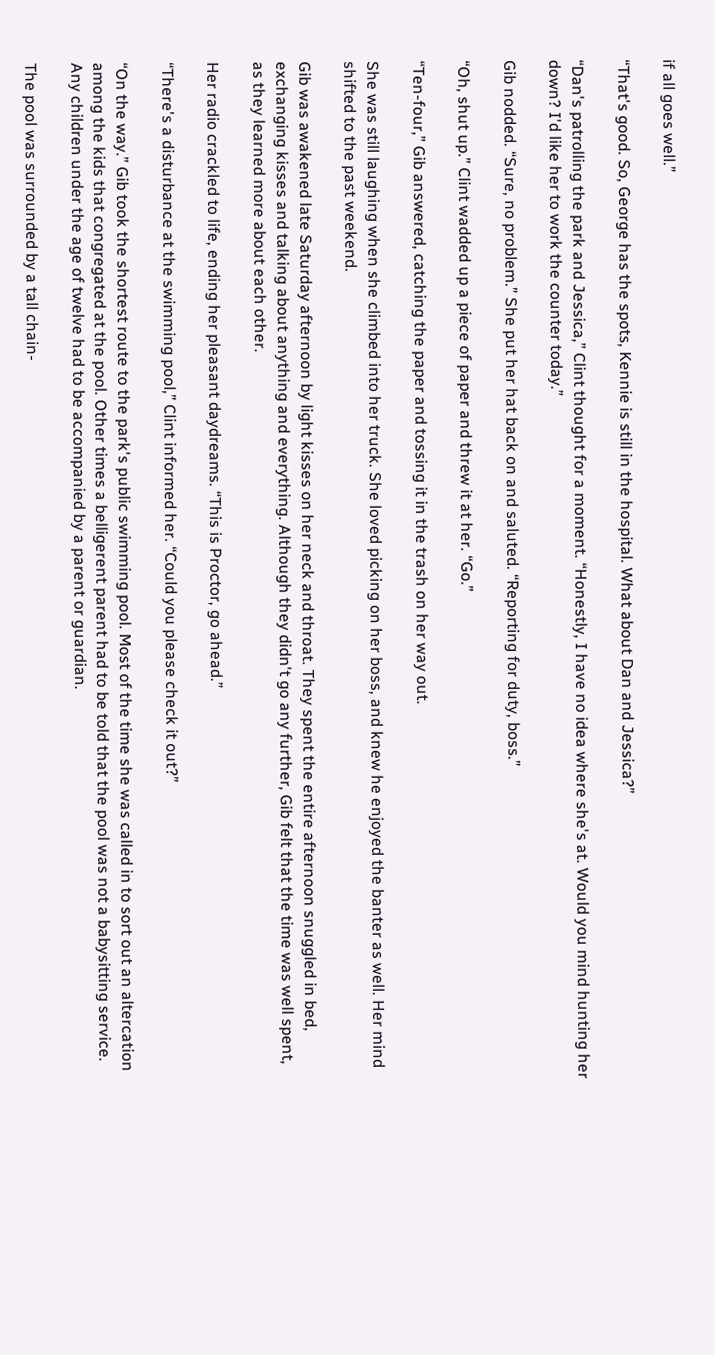if all goes well.”

“That's good. So, George has the spots, Kennie is still in the hospital. What about Dan and Jessica?”

“Dan's patrolling the park and Jessica,” Clint thought for a moment. “Honestly, I have no idea where she's at. Would you mind hunting her down? I'd like her to work the counter today.”

Gib nodded. “Sure, no problem.” She put her hat back on and saluted. “Reporting for duty, boss.”

“Oh, shut up.” Clint wadded up a piece of paper and threw it at her. “Go.”

“Ten-four,” Gib answered, catching the paper and tossing it in the trash on her way out.

She was still laughing when she climbed into her truck. She loved picking on her boss, and knew he enjoyed the banter as well. Her mind shifted to the past weekend.

Gib was awakened late Saturday afternoon by light kisses on her neck and throat. They spent the entire afternoon snuggled in bed, exchanging kisses and talking about anything and everything. Although they didn't go any further, Gib felt that the time was well spent, as they learned more about each other.

Her radio crackled to life, ending her pleasant daydreams. “This is Proctor, go ahead.”

“There's a disturbance at the swimming pool,” Clint informed her. “Could you please check it out?”

“On the way.” Gib took the shortest route to the park's public swimming pool. Most of the time she was called in to sort out an altercation among the kids that congregated at the pool. Other times a belligerent parent had to be told that the pool was not a babysitting service. Any children under the age of twelve had to be accompanied by a parent or guardian.

The pool was surrounded by a tall chain-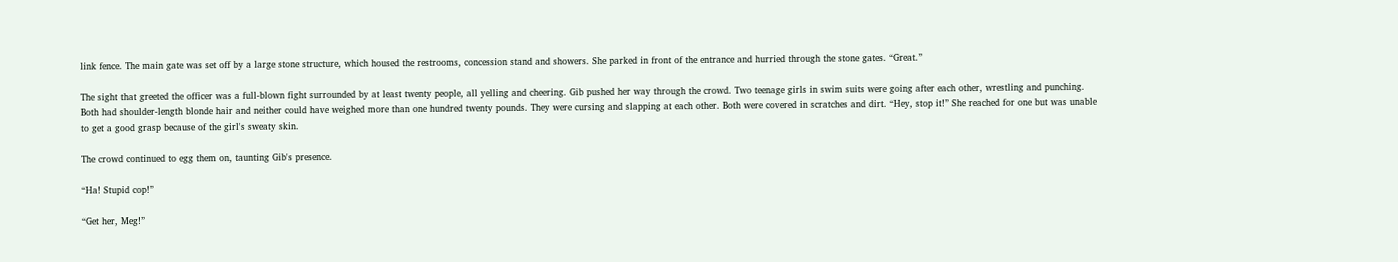link fence. The main gate was set off by a large stone structure, which housed the restrooms, concession stand and showers. She parked in front of the entrance and hurried through the stone gates. “Great.”

The sight that greeted the officer was a full-blown fight surrounded by at least twenty people, all yelling and cheering. Gib pushed her way through the crowd. Two teenage girls in swim suits were going after each other, wrestling and punching. Both had shoulder-length blonde hair and neither could have weighed more than one hundred twenty pounds. They were cursing and slapping at each other. Both were covered in scratches and dirt. “Hey, stop it!” She reached for one but was unable to get a good grasp because of the girl's sweaty skin.

The crowd continued to egg them on, taunting Gib's presence.

“Ha! Stupid cop!”

“Get her, Meg!”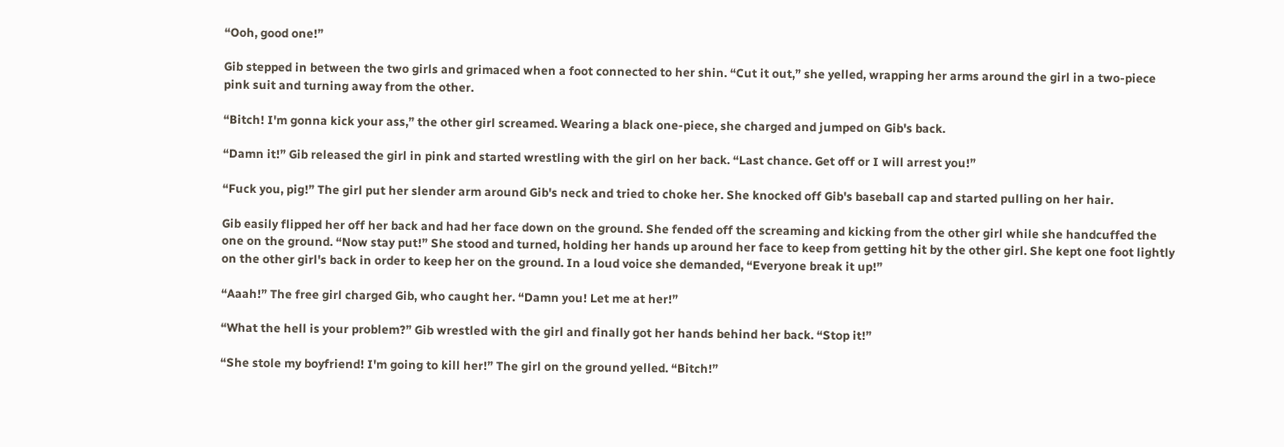“Ooh, good one!”

Gib stepped in between the two girls and grimaced when a foot connected to her shin. “Cut it out,” she yelled, wrapping her arms around the girl in a two-piece pink suit and turning away from the other.

“Bitch! I'm gonna kick your ass,” the other girl screamed. Wearing a black one-piece, she charged and jumped on Gib's back.

“Damn it!” Gib released the girl in pink and started wrestling with the girl on her back. “Last chance. Get off or I will arrest you!”

“Fuck you, pig!” The girl put her slender arm around Gib's neck and tried to choke her. She knocked off Gib's baseball cap and started pulling on her hair.

Gib easily flipped her off her back and had her face down on the ground. She fended off the screaming and kicking from the other girl while she handcuffed the one on the ground. “Now stay put!” She stood and turned, holding her hands up around her face to keep from getting hit by the other girl. She kept one foot lightly on the other girl's back in order to keep her on the ground. In a loud voice she demanded, “Everyone break it up!”

“Aaah!” The free girl charged Gib, who caught her. “Damn you! Let me at her!”

“What the hell is your problem?” Gib wrestled with the girl and finally got her hands behind her back. “Stop it!”

“She stole my boyfriend! I'm going to kill her!” The girl on the ground yelled. “Bitch!”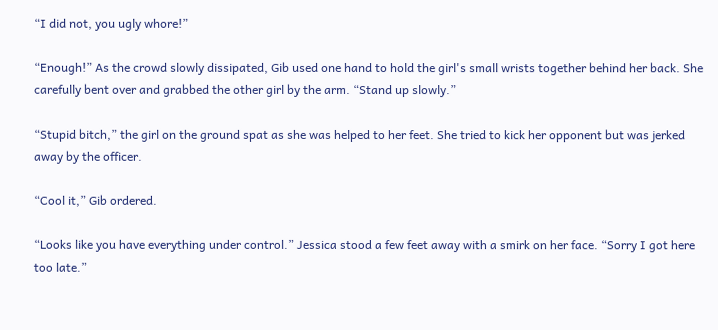“I did not, you ugly whore!”

“Enough!” As the crowd slowly dissipated, Gib used one hand to hold the girl's small wrists together behind her back. She carefully bent over and grabbed the other girl by the arm. “Stand up slowly.”

“Stupid bitch,” the girl on the ground spat as she was helped to her feet. She tried to kick her opponent but was jerked away by the officer.

“Cool it,” Gib ordered.

“Looks like you have everything under control.” Jessica stood a few feet away with a smirk on her face. “Sorry I got here too late.”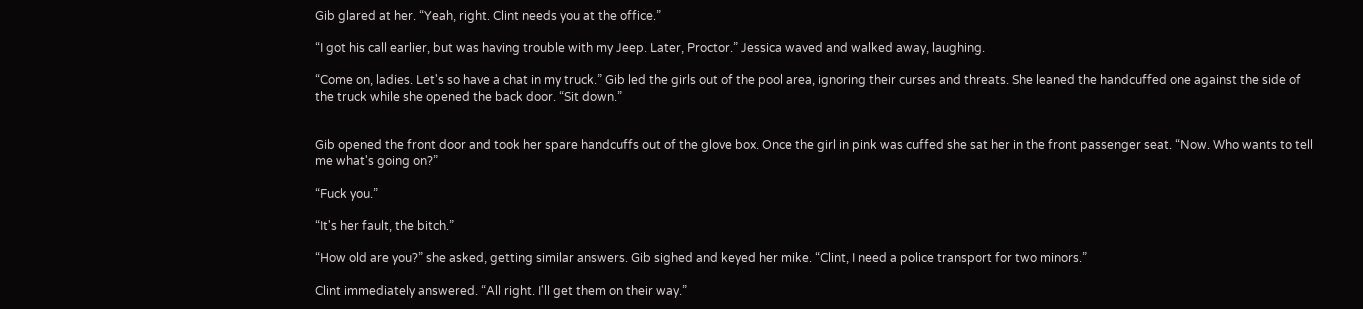Gib glared at her. “Yeah, right. Clint needs you at the office.”

“I got his call earlier, but was having trouble with my Jeep. Later, Proctor.” Jessica waved and walked away, laughing.

“Come on, ladies. Let's so have a chat in my truck.” Gib led the girls out of the pool area, ignoring their curses and threats. She leaned the handcuffed one against the side of the truck while she opened the back door. “Sit down.”


Gib opened the front door and took her spare handcuffs out of the glove box. Once the girl in pink was cuffed she sat her in the front passenger seat. “Now. Who wants to tell me what's going on?”

“Fuck you.”

“It's her fault, the bitch.”

“How old are you?” she asked, getting similar answers. Gib sighed and keyed her mike. “Clint, I need a police transport for two minors.”

Clint immediately answered. “All right. I'll get them on their way.”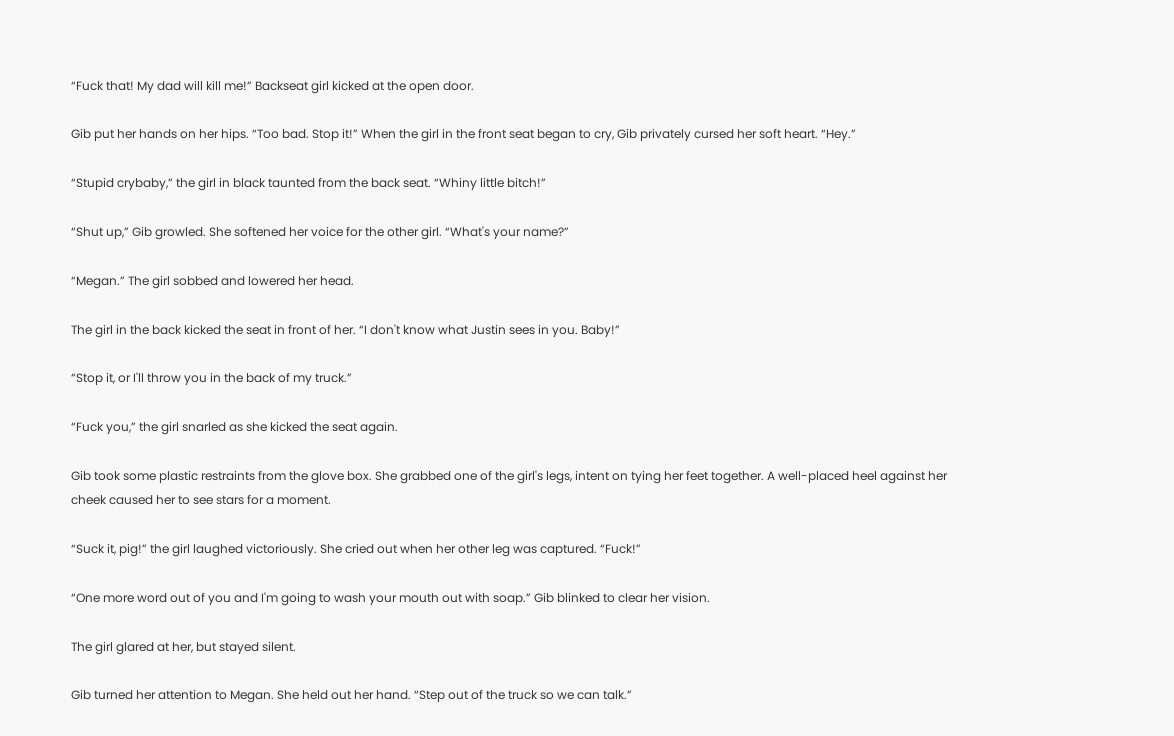“Fuck that! My dad will kill me!” Backseat girl kicked at the open door.

Gib put her hands on her hips. “Too bad. Stop it!” When the girl in the front seat began to cry, Gib privately cursed her soft heart. “Hey.”

“Stupid crybaby,” the girl in black taunted from the back seat. “Whiny little bitch!”

“Shut up,” Gib growled. She softened her voice for the other girl. “What's your name?”

“Megan.” The girl sobbed and lowered her head.

The girl in the back kicked the seat in front of her. “I don't know what Justin sees in you. Baby!”

“Stop it, or I'll throw you in the back of my truck.”

“Fuck you,” the girl snarled as she kicked the seat again.

Gib took some plastic restraints from the glove box. She grabbed one of the girl's legs, intent on tying her feet together. A well-placed heel against her cheek caused her to see stars for a moment.

“Suck it, pig!” the girl laughed victoriously. She cried out when her other leg was captured. “Fuck!”

“One more word out of you and I'm going to wash your mouth out with soap.” Gib blinked to clear her vision.

The girl glared at her, but stayed silent.

Gib turned her attention to Megan. She held out her hand. “Step out of the truck so we can talk.”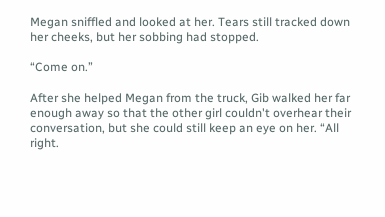Megan sniffled and looked at her. Tears still tracked down her cheeks, but her sobbing had stopped.

“Come on.”

After she helped Megan from the truck, Gib walked her far enough away so that the other girl couldn't overhear their conversation, but she could still keep an eye on her. “All right.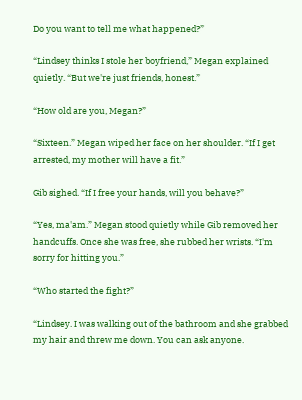Do you want to tell me what happened?”

“Lindsey thinks I stole her boyfriend,” Megan explained quietly. “But we're just friends, honest.”

“How old are you, Megan?”

“Sixteen.” Megan wiped her face on her shoulder. “If I get arrested, my mother will have a fit.”

Gib sighed. “If I free your hands, will you behave?”

“Yes, ma'am.” Megan stood quietly while Gib removed her handcuffs. Once she was free, she rubbed her wrists. “I'm sorry for hitting you.”

“Who started the fight?”

“Lindsey. I was walking out of the bathroom and she grabbed my hair and threw me down. You can ask anyone.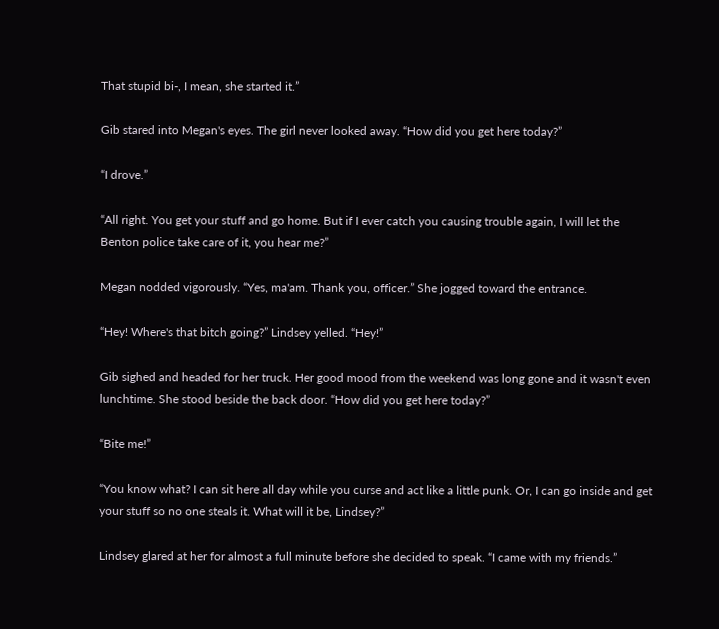That stupid bi-, I mean, she started it.”

Gib stared into Megan's eyes. The girl never looked away. “How did you get here today?”

“I drove.”

“All right. You get your stuff and go home. But if I ever catch you causing trouble again, I will let the Benton police take care of it, you hear me?”

Megan nodded vigorously. “Yes, ma'am. Thank you, officer.” She jogged toward the entrance.

“Hey! Where's that bitch going?” Lindsey yelled. “Hey!”

Gib sighed and headed for her truck. Her good mood from the weekend was long gone and it wasn't even lunchtime. She stood beside the back door. “How did you get here today?”

“Bite me!”

“You know what? I can sit here all day while you curse and act like a little punk. Or, I can go inside and get your stuff so no one steals it. What will it be, Lindsey?”

Lindsey glared at her for almost a full minute before she decided to speak. “I came with my friends.”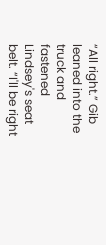“All right.” Gib leaned into the truck and fastened Lindsey's seat belt. “I'll be right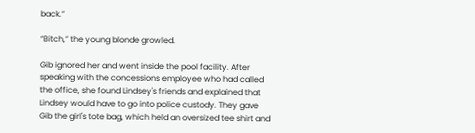back.”

“Bitch,” the young blonde growled.

Gib ignored her and went inside the pool facility. After speaking with the concessions employee who had called the office, she found Lindsey's friends and explained that Lindsey would have to go into police custody. They gave Gib the girl's tote bag, which held an oversized tee shirt and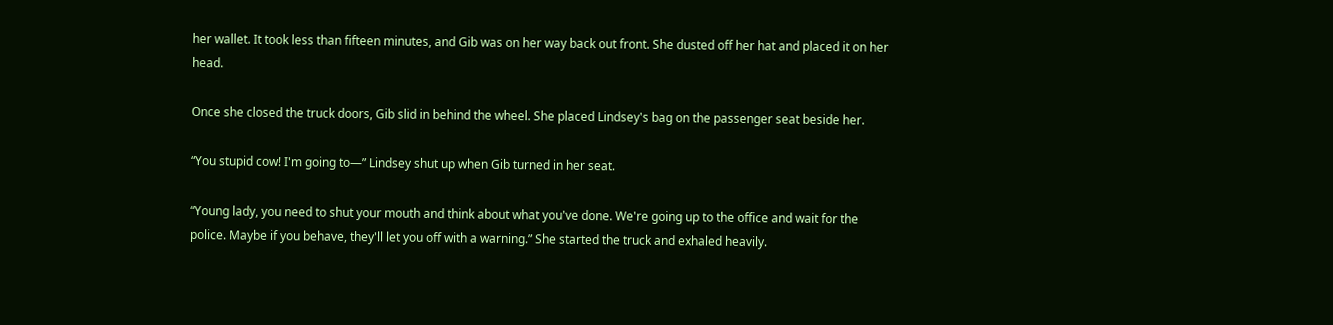her wallet. It took less than fifteen minutes, and Gib was on her way back out front. She dusted off her hat and placed it on her head.

Once she closed the truck doors, Gib slid in behind the wheel. She placed Lindsey's bag on the passenger seat beside her.

“You stupid cow! I'm going to—” Lindsey shut up when Gib turned in her seat.

“Young lady, you need to shut your mouth and think about what you've done. We're going up to the office and wait for the police. Maybe if you behave, they'll let you off with a warning.” She started the truck and exhaled heavily.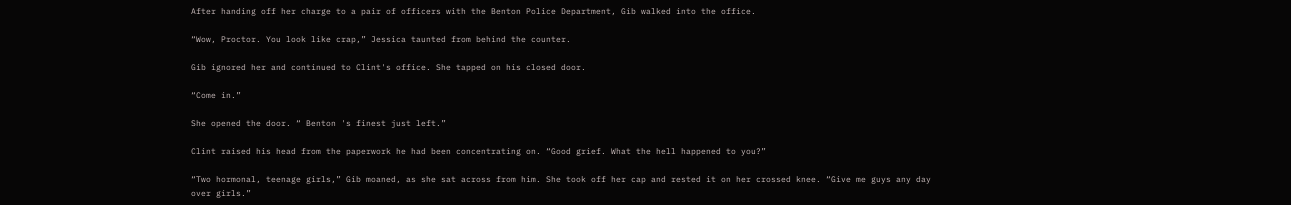After handing off her charge to a pair of officers with the Benton Police Department, Gib walked into the office.

“Wow, Proctor. You look like crap,” Jessica taunted from behind the counter.

Gib ignored her and continued to Clint's office. She tapped on his closed door.

“Come in.”

She opened the door. “ Benton 's finest just left.”

Clint raised his head from the paperwork he had been concentrating on. “Good grief. What the hell happened to you?”

“Two hormonal, teenage girls,” Gib moaned, as she sat across from him. She took off her cap and rested it on her crossed knee. “Give me guys any day over girls.”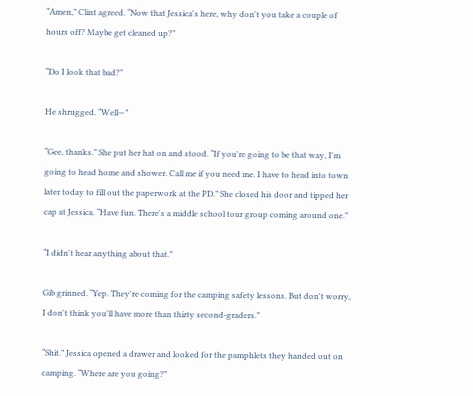“Amen,” Clint agreed. “Now that Jessica's here, why don't you take a couple of hours off? Maybe get cleaned up?”

“Do I look that bad?”

He shrugged. “Well—”

“Gee, thanks.” She put her hat on and stood. “If you're going to be that way, I'm going to head home and shower. Call me if you need me. I have to head into town later today to fill out the paperwork at the PD.” She closed his door and tipped her cap at Jessica. “Have fun. There's a middle school tour group coming around one.”

“I didn't hear anything about that.”

Gib grinned. “Yep. They're coming for the camping safety lessons. But don't worry, I don't think you'll have more than thirty second-graders.”

“Shit.” Jessica opened a drawer and looked for the pamphlets they handed out on camping. “Where are you going?”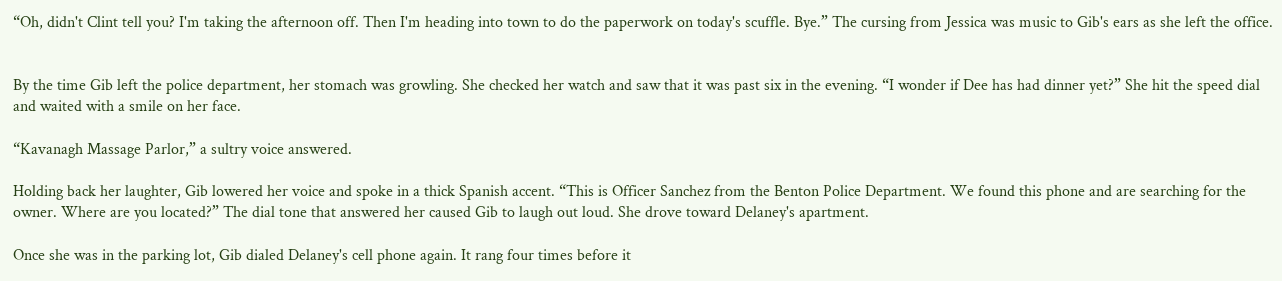“Oh, didn't Clint tell you? I'm taking the afternoon off. Then I'm heading into town to do the paperwork on today's scuffle. Bye.” The cursing from Jessica was music to Gib's ears as she left the office.


By the time Gib left the police department, her stomach was growling. She checked her watch and saw that it was past six in the evening. “I wonder if Dee has had dinner yet?” She hit the speed dial and waited with a smile on her face.

“Kavanagh Massage Parlor,” a sultry voice answered.

Holding back her laughter, Gib lowered her voice and spoke in a thick Spanish accent. “This is Officer Sanchez from the Benton Police Department. We found this phone and are searching for the owner. Where are you located?” The dial tone that answered her caused Gib to laugh out loud. She drove toward Delaney's apartment.

Once she was in the parking lot, Gib dialed Delaney's cell phone again. It rang four times before it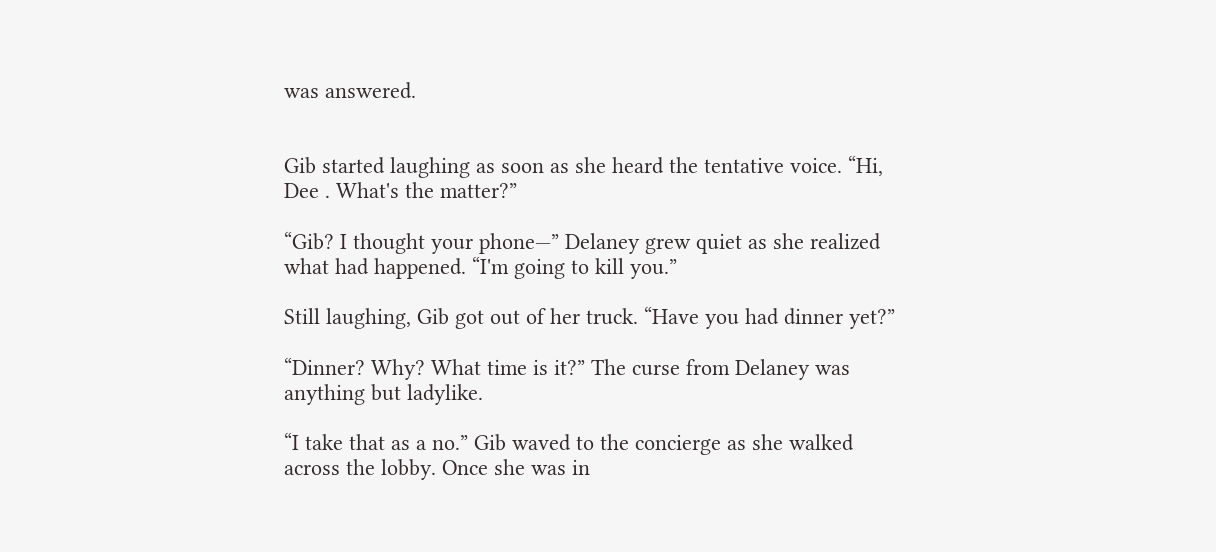was answered.


Gib started laughing as soon as she heard the tentative voice. “Hi, Dee . What's the matter?”

“Gib? I thought your phone—” Delaney grew quiet as she realized what had happened. “I'm going to kill you.”

Still laughing, Gib got out of her truck. “Have you had dinner yet?”

“Dinner? Why? What time is it?” The curse from Delaney was anything but ladylike.

“I take that as a no.” Gib waved to the concierge as she walked across the lobby. Once she was in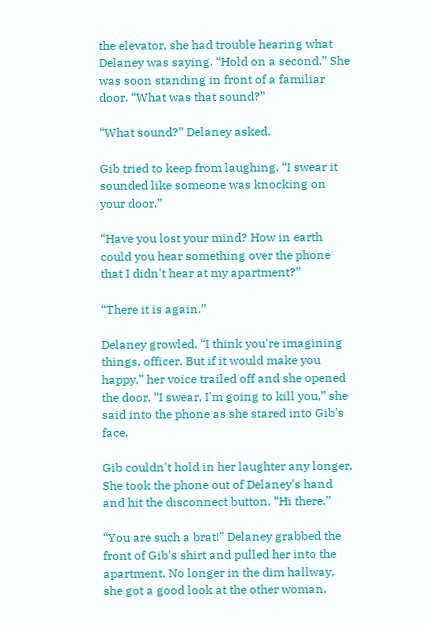the elevator, she had trouble hearing what Delaney was saying. “Hold on a second.” She was soon standing in front of a familiar door. “What was that sound?”

“What sound?” Delaney asked.

Gib tried to keep from laughing. “I swear it sounded like someone was knocking on your door.”

“Have you lost your mind? How in earth could you hear something over the phone that I didn't hear at my apartment?”

“There it is again.”

Delaney growled. “I think you're imagining things, officer. But if it would make you happy,” her voice trailed off and she opened the door. “I swear, I'm going to kill you,” she said into the phone as she stared into Gib's face.

Gib couldn't hold in her laughter any longer. She took the phone out of Delaney's hand and hit the disconnect button. “Hi there.”

“You are such a brat!” Delaney grabbed the front of Gib's shirt and pulled her into the apartment. No longer in the dim hallway, she got a good look at the other woman.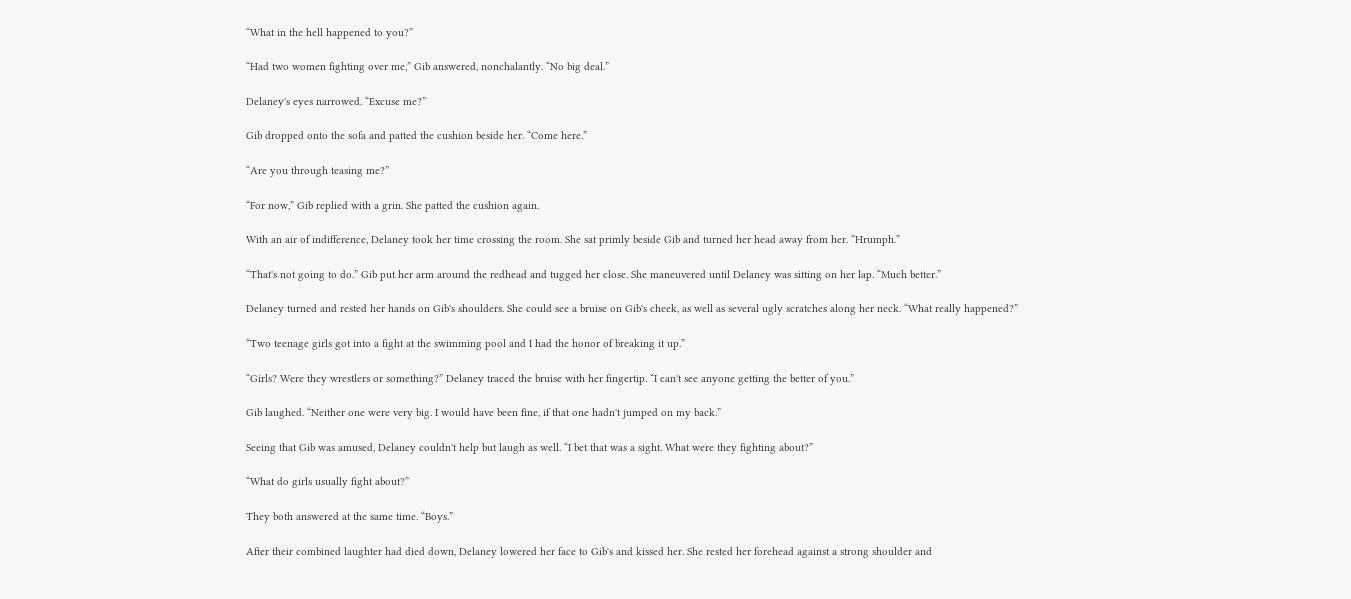“What in the hell happened to you?”

“Had two women fighting over me,” Gib answered, nonchalantly. “No big deal.”

Delaney's eyes narrowed. “Excuse me?”

Gib dropped onto the sofa and patted the cushion beside her. “Come here.”

“Are you through teasing me?”

“For now,” Gib replied with a grin. She patted the cushion again.

With an air of indifference, Delaney took her time crossing the room. She sat primly beside Gib and turned her head away from her. “Hrumph.”

“That's not going to do.” Gib put her arm around the redhead and tugged her close. She maneuvered until Delaney was sitting on her lap. “Much better.”

Delaney turned and rested her hands on Gib's shoulders. She could see a bruise on Gib's cheek, as well as several ugly scratches along her neck. “What really happened?”

“Two teenage girls got into a fight at the swimming pool and I had the honor of breaking it up.”

“Girls? Were they wrestlers or something?” Delaney traced the bruise with her fingertip. “I can't see anyone getting the better of you.”

Gib laughed. “Neither one were very big. I would have been fine, if that one hadn't jumped on my back.”

Seeing that Gib was amused, Delaney couldn't help but laugh as well. “I bet that was a sight. What were they fighting about?”

“What do girls usually fight about?”

They both answered at the same time. “Boys.”

After their combined laughter had died down, Delaney lowered her face to Gib's and kissed her. She rested her forehead against a strong shoulder and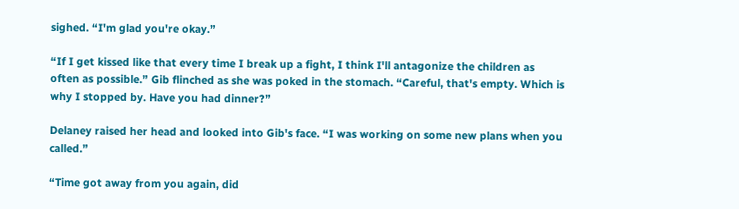sighed. “I'm glad you're okay.”

“If I get kissed like that every time I break up a fight, I think I'll antagonize the children as often as possible.” Gib flinched as she was poked in the stomach. “Careful, that's empty. Which is why I stopped by. Have you had dinner?”

Delaney raised her head and looked into Gib's face. “I was working on some new plans when you called.”

“Time got away from you again, did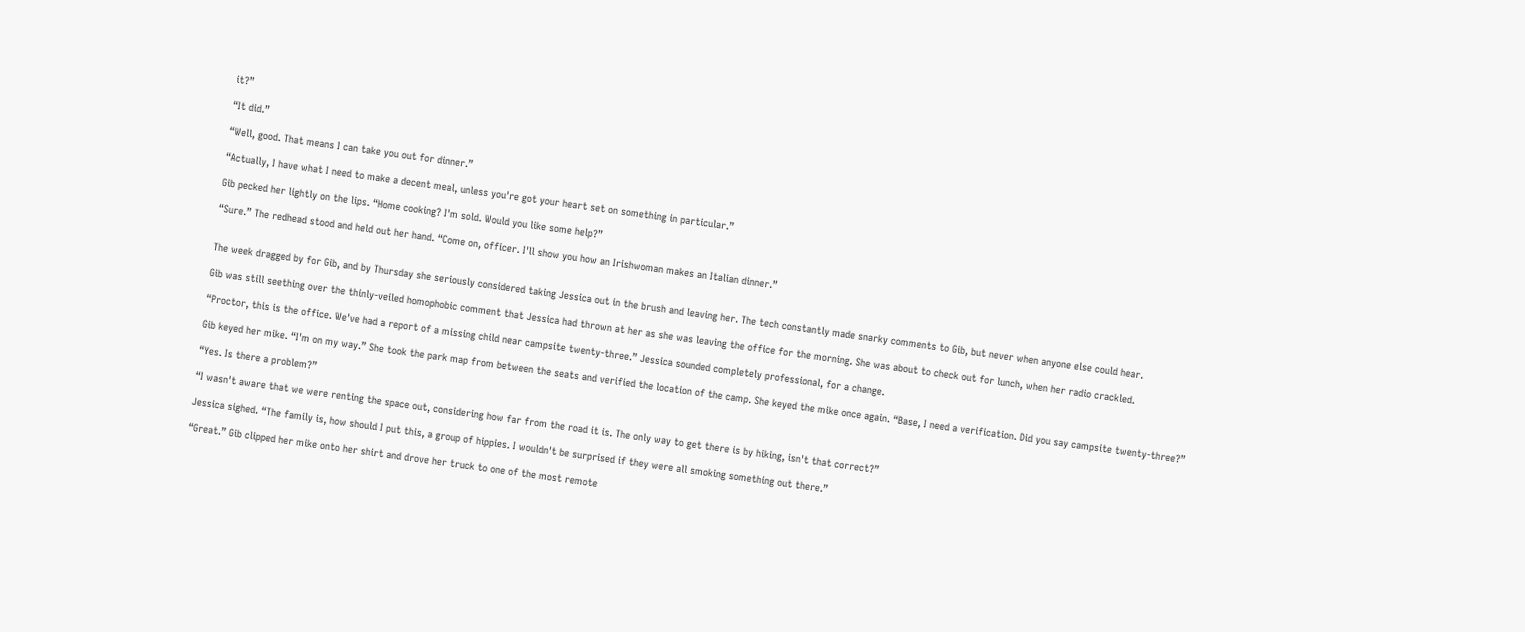it?”

“It did.”

“Well, good. That means I can take you out for dinner.”

“Actually, I have what I need to make a decent meal, unless you're got your heart set on something in particular.”

Gib pecked her lightly on the lips. “Home cooking? I'm sold. Would you like some help?”

“Sure.” The redhead stood and held out her hand. “Come on, officer. I'll show you how an Irishwoman makes an Italian dinner.”


The week dragged by for Gib, and by Thursday she seriously considered taking Jessica out in the brush and leaving her. The tech constantly made snarky comments to Gib, but never when anyone else could hear.

Gib was still seething over the thinly-veiled homophobic comment that Jessica had thrown at her as she was leaving the office for the morning. She was about to check out for lunch, when her radio crackled.

“Proctor, this is the office. We've had a report of a missing child near campsite twenty-three.” Jessica sounded completely professional, for a change.

Gib keyed her mike. “I'm on my way.” She took the park map from between the seats and verified the location of the camp. She keyed the mike once again. “Base, I need a verification. Did you say campsite twenty-three?”

“Yes. Is there a problem?”

“I wasn't aware that we were renting the space out, considering how far from the road it is. The only way to get there is by hiking, isn't that correct?”

Jessica sighed. “The family is, how should I put this, a group of hippies. I wouldn't be surprised if they were all smoking something out there.”

“Great.” Gib clipped her mike onto her shirt and drove her truck to one of the most remote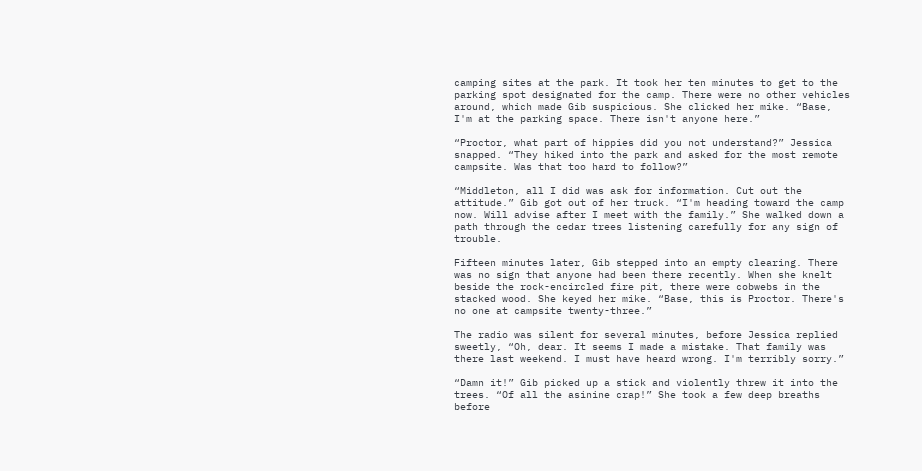camping sites at the park. It took her ten minutes to get to the parking spot designated for the camp. There were no other vehicles around, which made Gib suspicious. She clicked her mike. “Base, I'm at the parking space. There isn't anyone here.”

“Proctor, what part of hippies did you not understand?” Jessica snapped. “They hiked into the park and asked for the most remote campsite. Was that too hard to follow?”

“Middleton, all I did was ask for information. Cut out the attitude.” Gib got out of her truck. “I'm heading toward the camp now. Will advise after I meet with the family.” She walked down a path through the cedar trees listening carefully for any sign of trouble.

Fifteen minutes later, Gib stepped into an empty clearing. There was no sign that anyone had been there recently. When she knelt beside the rock-encircled fire pit, there were cobwebs in the stacked wood. She keyed her mike. “Base, this is Proctor. There's no one at campsite twenty-three.”

The radio was silent for several minutes, before Jessica replied sweetly, “Oh, dear. It seems I made a mistake. That family was there last weekend. I must have heard wrong. I'm terribly sorry.”

“Damn it!” Gib picked up a stick and violently threw it into the trees. “Of all the asinine crap!” She took a few deep breaths before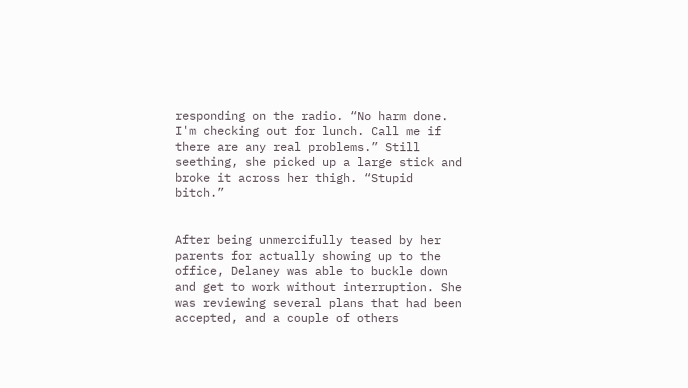responding on the radio. “No harm done. I'm checking out for lunch. Call me if there are any real problems.” Still seething, she picked up a large stick and broke it across her thigh. “Stupid bitch.”


After being unmercifully teased by her parents for actually showing up to the office, Delaney was able to buckle down and get to work without interruption. She was reviewing several plans that had been accepted, and a couple of others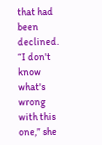that had been declined. “I don't know what's wrong with this one,” she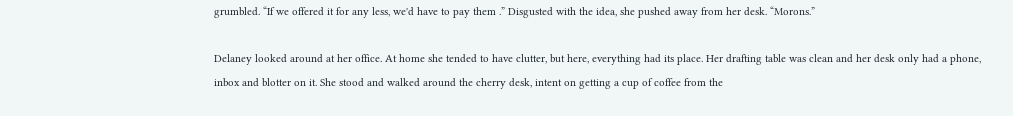grumbled. “If we offered it for any less, we'd have to pay them .” Disgusted with the idea, she pushed away from her desk. “Morons.”

Delaney looked around at her office. At home she tended to have clutter, but here, everything had its place. Her drafting table was clean and her desk only had a phone, inbox and blotter on it. She stood and walked around the cherry desk, intent on getting a cup of coffee from the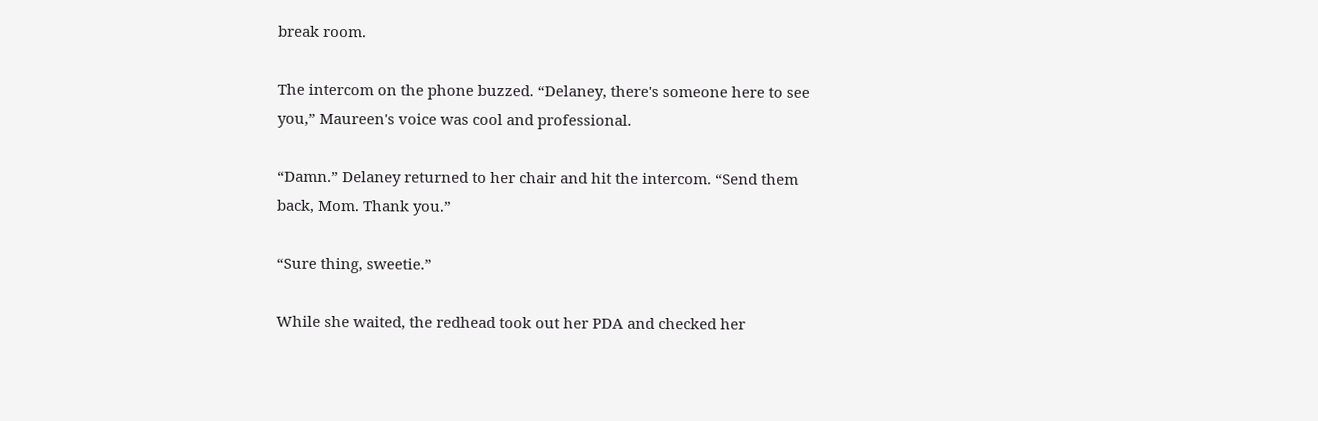break room.

The intercom on the phone buzzed. “Delaney, there's someone here to see you,” Maureen's voice was cool and professional.

“Damn.” Delaney returned to her chair and hit the intercom. “Send them back, Mom. Thank you.”

“Sure thing, sweetie.”

While she waited, the redhead took out her PDA and checked her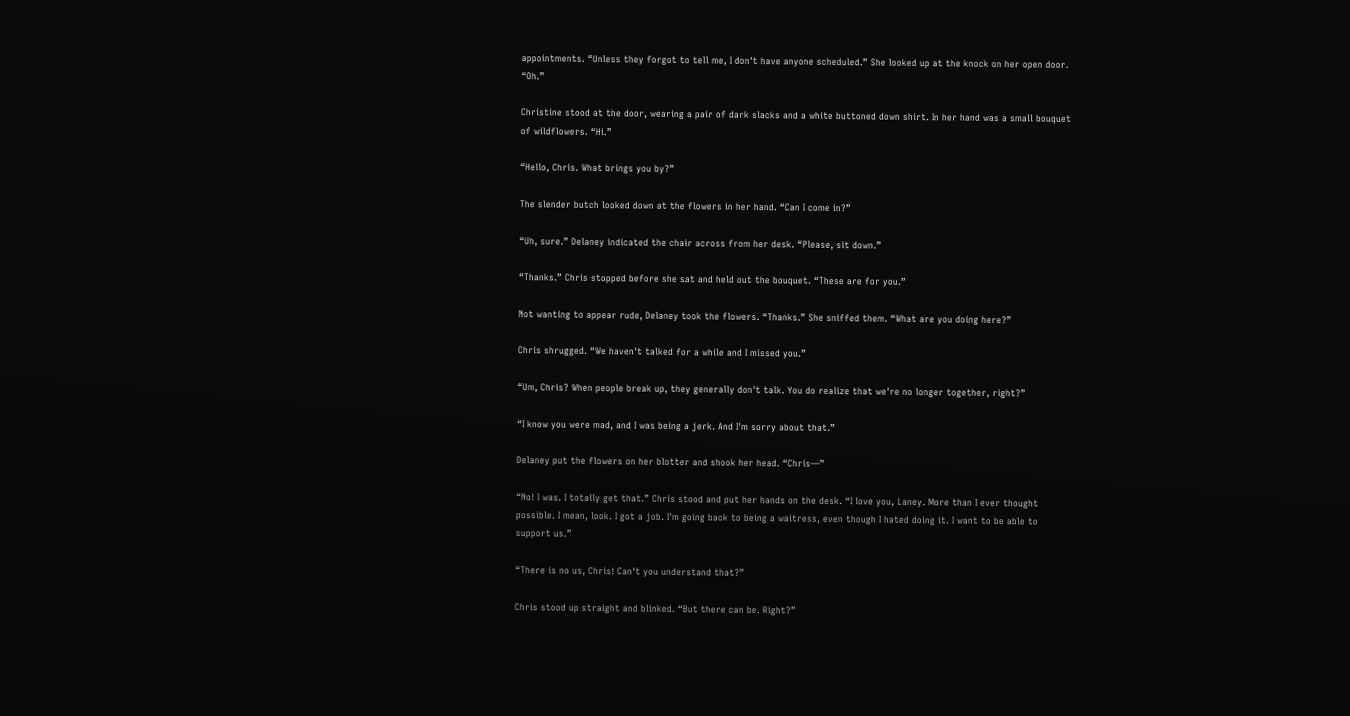appointments. “Unless they forgot to tell me, I don't have anyone scheduled.” She looked up at the knock on her open door. “Oh.”

Christine stood at the door, wearing a pair of dark slacks and a white buttoned down shirt. In her hand was a small bouquet of wildflowers. “Hi.”

“Hello, Chris. What brings you by?”

The slender butch looked down at the flowers in her hand. “Can I come in?”

“Uh, sure.” Delaney indicated the chair across from her desk. “Please, sit down.”

“Thanks.” Chris stopped before she sat and held out the bouquet. “These are for you.”

Not wanting to appear rude, Delaney took the flowers. “Thanks.” She sniffed them. “What are you doing here?”

Chris shrugged. “We haven't talked for a while and I missed you.”

“Um, Chris? When people break up, they generally don't talk. You do realize that we're no longer together, right?”

“I know you were mad, and I was being a jerk. And I'm sorry about that.”

Delaney put the flowers on her blotter and shook her head. “Chris—”

“No! I was. I totally get that.” Chris stood and put her hands on the desk. “I love you, Laney. More than I ever thought possible. I mean, look. I got a job. I'm going back to being a waitress, even though I hated doing it. I want to be able to support us.”

“There is no us, Chris! Can't you understand that?”

Chris stood up straight and blinked. “But there can be. Right?”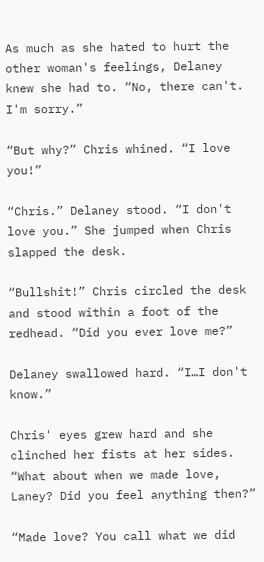As much as she hated to hurt the other woman's feelings, Delaney knew she had to. “No, there can't. I'm sorry.”

“But why?” Chris whined. “I love you!”

“Chris.” Delaney stood. “I don't love you.” She jumped when Chris slapped the desk.

“Bullshit!” Chris circled the desk and stood within a foot of the redhead. “Did you ever love me?”

Delaney swallowed hard. “I…I don't know.”

Chris' eyes grew hard and she clinched her fists at her sides. “What about when we made love, Laney? Did you feel anything then?”

“Made love? You call what we did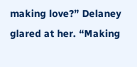making love?” Delaney glared at her. “Making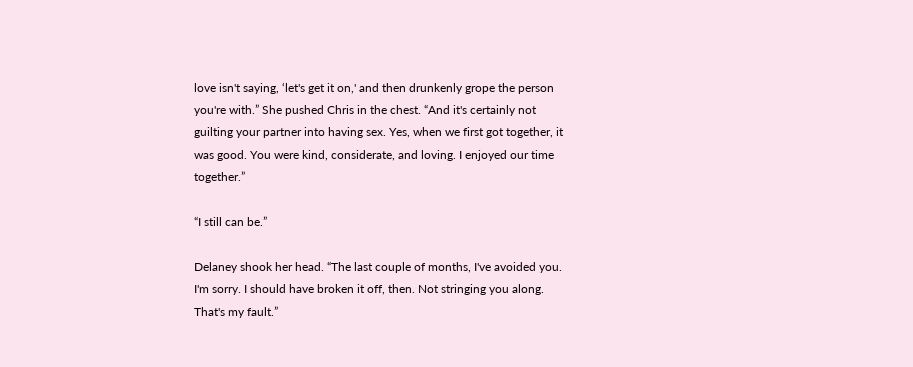love isn't saying, ‘let's get it on,' and then drunkenly grope the person you're with.” She pushed Chris in the chest. “And it's certainly not guilting your partner into having sex. Yes, when we first got together, it was good. You were kind, considerate, and loving. I enjoyed our time together.”

“I still can be.”

Delaney shook her head. “The last couple of months, I've avoided you. I'm sorry. I should have broken it off, then. Not stringing you along. That's my fault.”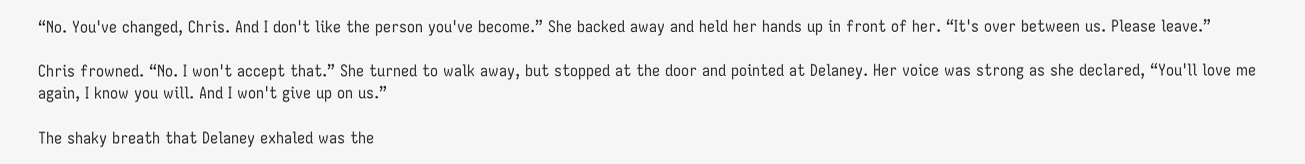“No. You've changed, Chris. And I don't like the person you've become.” She backed away and held her hands up in front of her. “It's over between us. Please leave.”

Chris frowned. “No. I won't accept that.” She turned to walk away, but stopped at the door and pointed at Delaney. Her voice was strong as she declared, “You'll love me again, I know you will. And I won't give up on us.”

The shaky breath that Delaney exhaled was the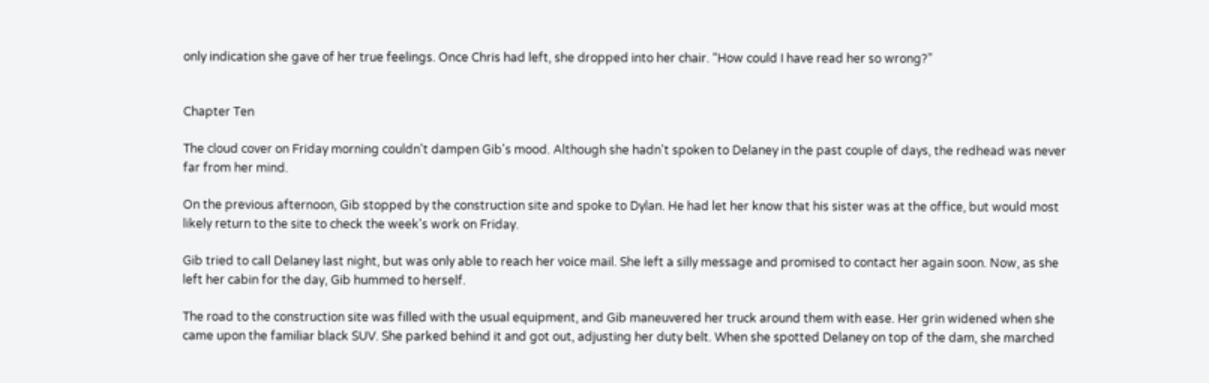only indication she gave of her true feelings. Once Chris had left, she dropped into her chair. “How could I have read her so wrong?”


Chapter Ten

The cloud cover on Friday morning couldn't dampen Gib's mood. Although she hadn't spoken to Delaney in the past couple of days, the redhead was never far from her mind.

On the previous afternoon, Gib stopped by the construction site and spoke to Dylan. He had let her know that his sister was at the office, but would most likely return to the site to check the week's work on Friday.

Gib tried to call Delaney last night, but was only able to reach her voice mail. She left a silly message and promised to contact her again soon. Now, as she left her cabin for the day, Gib hummed to herself.

The road to the construction site was filled with the usual equipment, and Gib maneuvered her truck around them with ease. Her grin widened when she came upon the familiar black SUV. She parked behind it and got out, adjusting her duty belt. When she spotted Delaney on top of the dam, she marched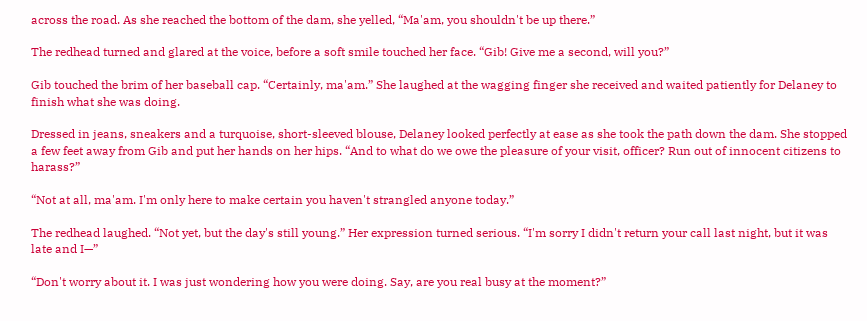across the road. As she reached the bottom of the dam, she yelled, “Ma'am, you shouldn't be up there.”

The redhead turned and glared at the voice, before a soft smile touched her face. “Gib! Give me a second, will you?”

Gib touched the brim of her baseball cap. “Certainly, ma'am.” She laughed at the wagging finger she received and waited patiently for Delaney to finish what she was doing.

Dressed in jeans, sneakers and a turquoise, short-sleeved blouse, Delaney looked perfectly at ease as she took the path down the dam. She stopped a few feet away from Gib and put her hands on her hips. “And to what do we owe the pleasure of your visit, officer? Run out of innocent citizens to harass?”

“Not at all, ma'am. I'm only here to make certain you haven't strangled anyone today.”

The redhead laughed. “Not yet, but the day's still young.” Her expression turned serious. “I'm sorry I didn't return your call last night, but it was late and I—”

“Don't worry about it. I was just wondering how you were doing. Say, are you real busy at the moment?”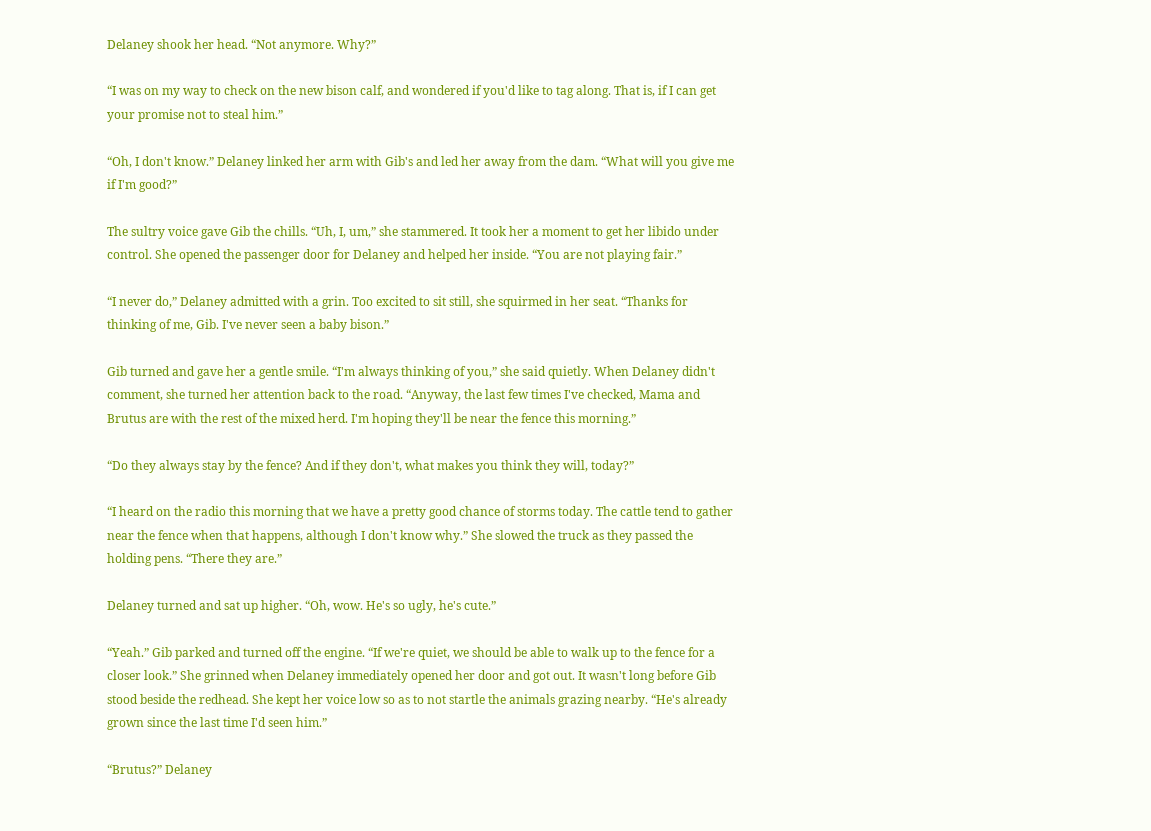Delaney shook her head. “Not anymore. Why?”

“I was on my way to check on the new bison calf, and wondered if you'd like to tag along. That is, if I can get your promise not to steal him.”

“Oh, I don't know.” Delaney linked her arm with Gib's and led her away from the dam. “What will you give me if I'm good?”

The sultry voice gave Gib the chills. “Uh, I, um,” she stammered. It took her a moment to get her libido under control. She opened the passenger door for Delaney and helped her inside. “You are not playing fair.”

“I never do,” Delaney admitted with a grin. Too excited to sit still, she squirmed in her seat. “Thanks for thinking of me, Gib. I've never seen a baby bison.”

Gib turned and gave her a gentle smile. “I'm always thinking of you,” she said quietly. When Delaney didn't comment, she turned her attention back to the road. “Anyway, the last few times I've checked, Mama and Brutus are with the rest of the mixed herd. I'm hoping they'll be near the fence this morning.”

“Do they always stay by the fence? And if they don't, what makes you think they will, today?”

“I heard on the radio this morning that we have a pretty good chance of storms today. The cattle tend to gather near the fence when that happens, although I don't know why.” She slowed the truck as they passed the holding pens. “There they are.”

Delaney turned and sat up higher. “Oh, wow. He's so ugly, he's cute.”

“Yeah.” Gib parked and turned off the engine. “If we're quiet, we should be able to walk up to the fence for a closer look.” She grinned when Delaney immediately opened her door and got out. It wasn't long before Gib stood beside the redhead. She kept her voice low so as to not startle the animals grazing nearby. “He's already grown since the last time I'd seen him.”

“Brutus?” Delaney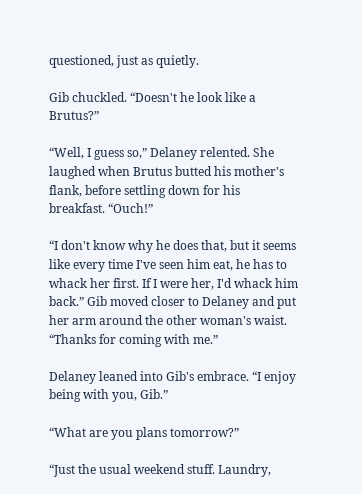questioned, just as quietly.

Gib chuckled. “Doesn't he look like a Brutus?”

“Well, I guess so,” Delaney relented. She laughed when Brutus butted his mother's flank, before settling down for his breakfast. “Ouch!”

“I don't know why he does that, but it seems like every time I've seen him eat, he has to whack her first. If I were her, I'd whack him back.” Gib moved closer to Delaney and put her arm around the other woman's waist. “Thanks for coming with me.”

Delaney leaned into Gib's embrace. “I enjoy being with you, Gib.”

“What are you plans tomorrow?”

“Just the usual weekend stuff. Laundry,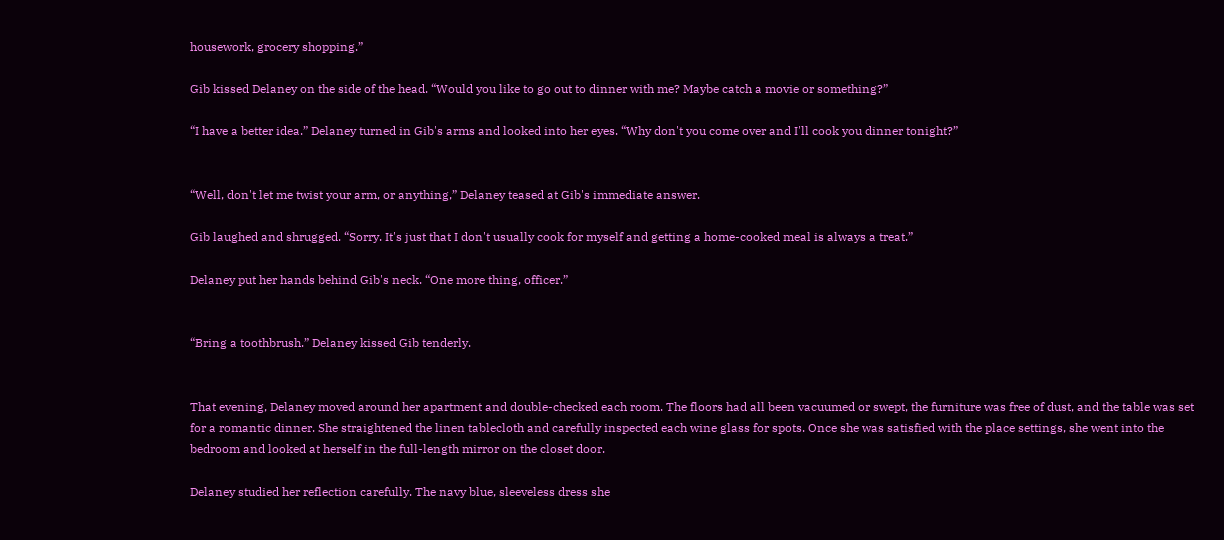housework, grocery shopping.”

Gib kissed Delaney on the side of the head. “Would you like to go out to dinner with me? Maybe catch a movie or something?”

“I have a better idea.” Delaney turned in Gib's arms and looked into her eyes. “Why don't you come over and I'll cook you dinner tonight?”


“Well, don't let me twist your arm, or anything,” Delaney teased at Gib's immediate answer.

Gib laughed and shrugged. “Sorry. It's just that I don't usually cook for myself and getting a home-cooked meal is always a treat.”

Delaney put her hands behind Gib's neck. “One more thing, officer.”


“Bring a toothbrush.” Delaney kissed Gib tenderly.


That evening, Delaney moved around her apartment and double-checked each room. The floors had all been vacuumed or swept, the furniture was free of dust, and the table was set for a romantic dinner. She straightened the linen tablecloth and carefully inspected each wine glass for spots. Once she was satisfied with the place settings, she went into the bedroom and looked at herself in the full-length mirror on the closet door.

Delaney studied her reflection carefully. The navy blue, sleeveless dress she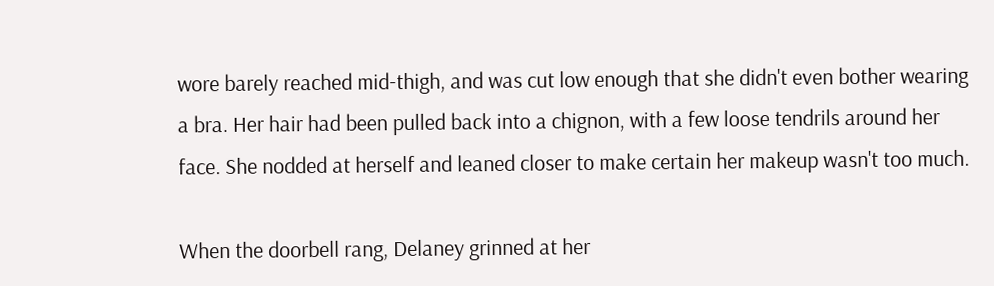wore barely reached mid-thigh, and was cut low enough that she didn't even bother wearing a bra. Her hair had been pulled back into a chignon, with a few loose tendrils around her face. She nodded at herself and leaned closer to make certain her makeup wasn't too much.

When the doorbell rang, Delaney grinned at her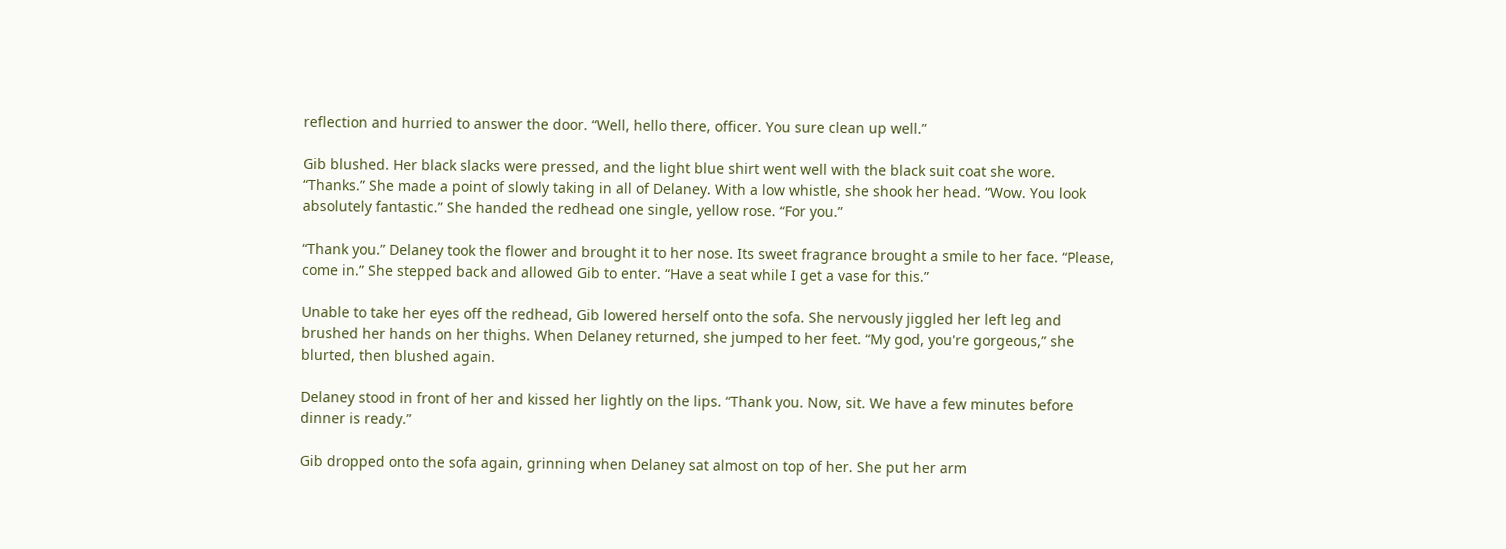reflection and hurried to answer the door. “Well, hello there, officer. You sure clean up well.”

Gib blushed. Her black slacks were pressed, and the light blue shirt went well with the black suit coat she wore. “Thanks.” She made a point of slowly taking in all of Delaney. With a low whistle, she shook her head. “Wow. You look absolutely fantastic.” She handed the redhead one single, yellow rose. “For you.”

“Thank you.” Delaney took the flower and brought it to her nose. Its sweet fragrance brought a smile to her face. “Please, come in.” She stepped back and allowed Gib to enter. “Have a seat while I get a vase for this.”

Unable to take her eyes off the redhead, Gib lowered herself onto the sofa. She nervously jiggled her left leg and brushed her hands on her thighs. When Delaney returned, she jumped to her feet. “My god, you're gorgeous,” she blurted, then blushed again.

Delaney stood in front of her and kissed her lightly on the lips. “Thank you. Now, sit. We have a few minutes before dinner is ready.”

Gib dropped onto the sofa again, grinning when Delaney sat almost on top of her. She put her arm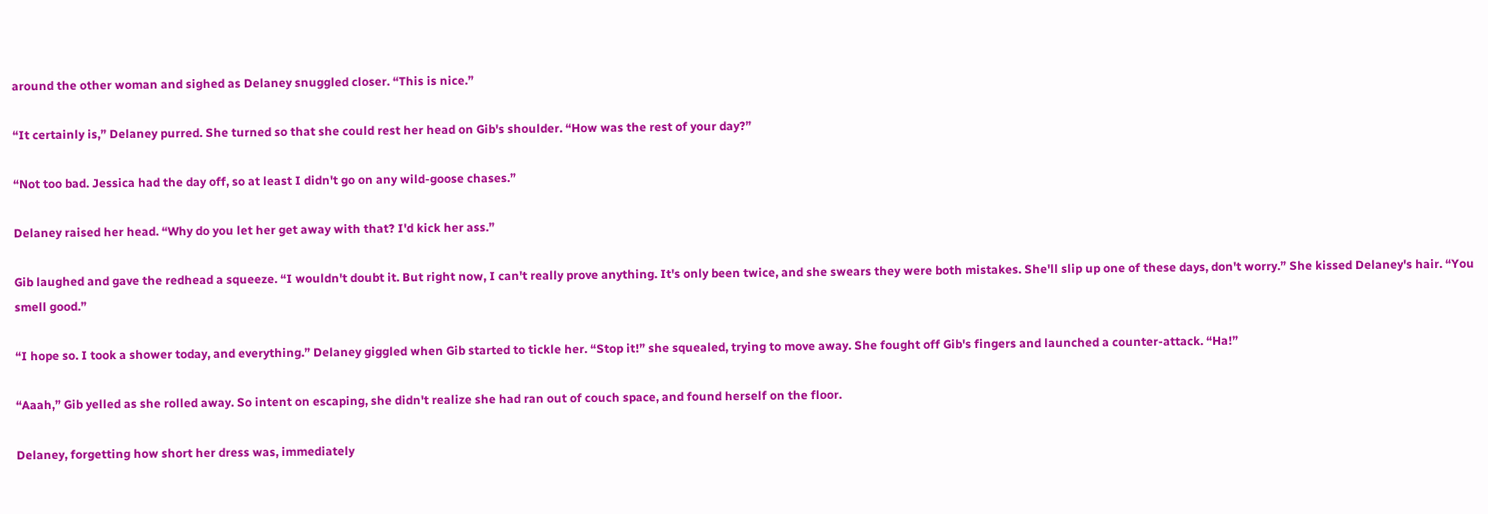around the other woman and sighed as Delaney snuggled closer. “This is nice.”

“It certainly is,” Delaney purred. She turned so that she could rest her head on Gib's shoulder. “How was the rest of your day?”

“Not too bad. Jessica had the day off, so at least I didn't go on any wild-goose chases.”

Delaney raised her head. “Why do you let her get away with that? I'd kick her ass.”

Gib laughed and gave the redhead a squeeze. “I wouldn't doubt it. But right now, I can't really prove anything. It's only been twice, and she swears they were both mistakes. She'll slip up one of these days, don't worry.” She kissed Delaney's hair. “You smell good.”

“I hope so. I took a shower today, and everything.” Delaney giggled when Gib started to tickle her. “Stop it!” she squealed, trying to move away. She fought off Gib's fingers and launched a counter-attack. “Ha!”

“Aaah,” Gib yelled as she rolled away. So intent on escaping, she didn't realize she had ran out of couch space, and found herself on the floor.

Delaney, forgetting how short her dress was, immediately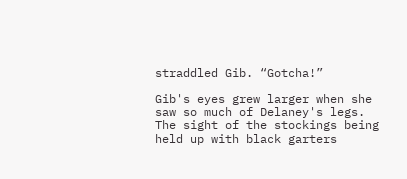straddled Gib. “Gotcha!”

Gib's eyes grew larger when she saw so much of Delaney's legs. The sight of the stockings being held up with black garters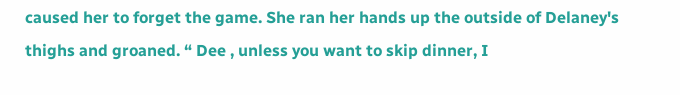caused her to forget the game. She ran her hands up the outside of Delaney's thighs and groaned. “ Dee , unless you want to skip dinner, I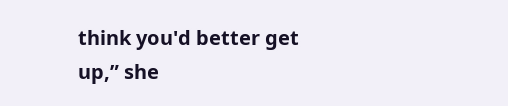think you'd better get up,” she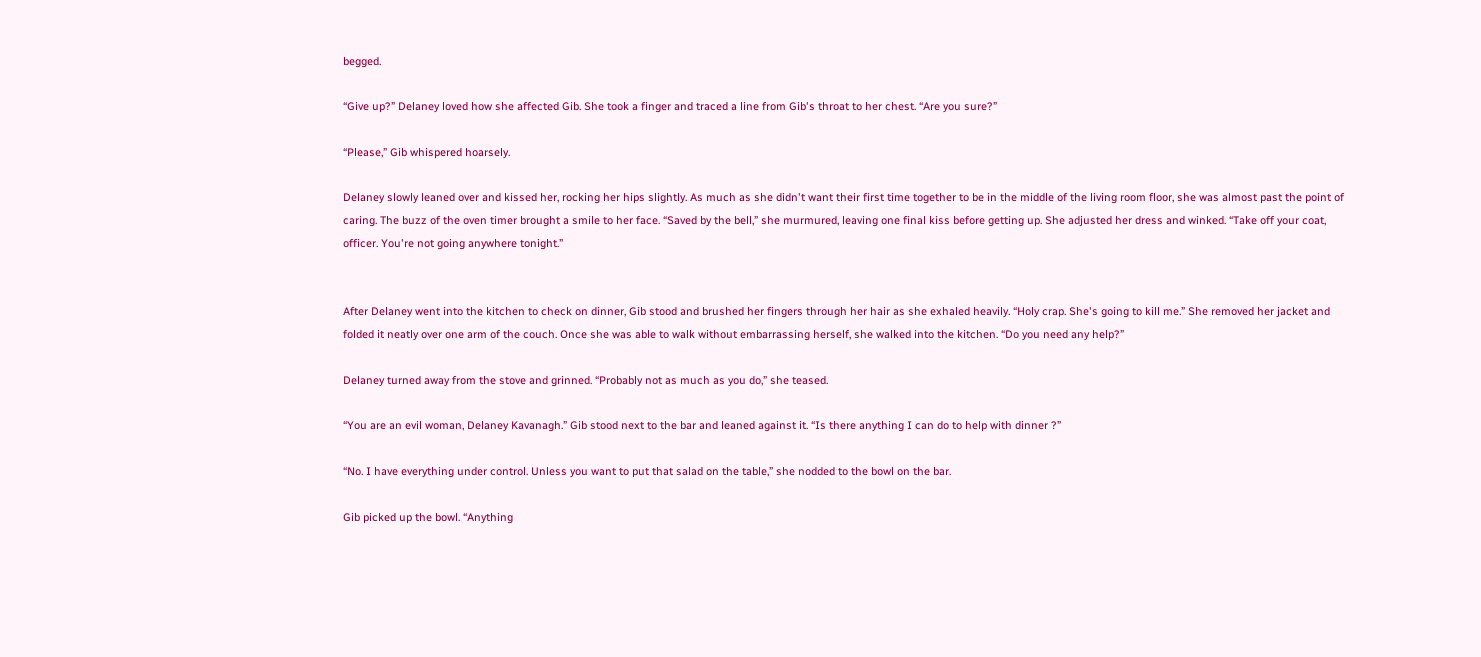begged.

“Give up?” Delaney loved how she affected Gib. She took a finger and traced a line from Gib's throat to her chest. “Are you sure?”

“Please,” Gib whispered hoarsely.

Delaney slowly leaned over and kissed her, rocking her hips slightly. As much as she didn't want their first time together to be in the middle of the living room floor, she was almost past the point of caring. The buzz of the oven timer brought a smile to her face. “Saved by the bell,” she murmured, leaving one final kiss before getting up. She adjusted her dress and winked. “Take off your coat, officer. You're not going anywhere tonight.”


After Delaney went into the kitchen to check on dinner, Gib stood and brushed her fingers through her hair as she exhaled heavily. “Holy crap. She's going to kill me.” She removed her jacket and folded it neatly over one arm of the couch. Once she was able to walk without embarrassing herself, she walked into the kitchen. “Do you need any help?”

Delaney turned away from the stove and grinned. “Probably not as much as you do,” she teased.

“You are an evil woman, Delaney Kavanagh.” Gib stood next to the bar and leaned against it. “Is there anything I can do to help with dinner ?”

“No. I have everything under control. Unless you want to put that salad on the table,” she nodded to the bowl on the bar.

Gib picked up the bowl. “Anything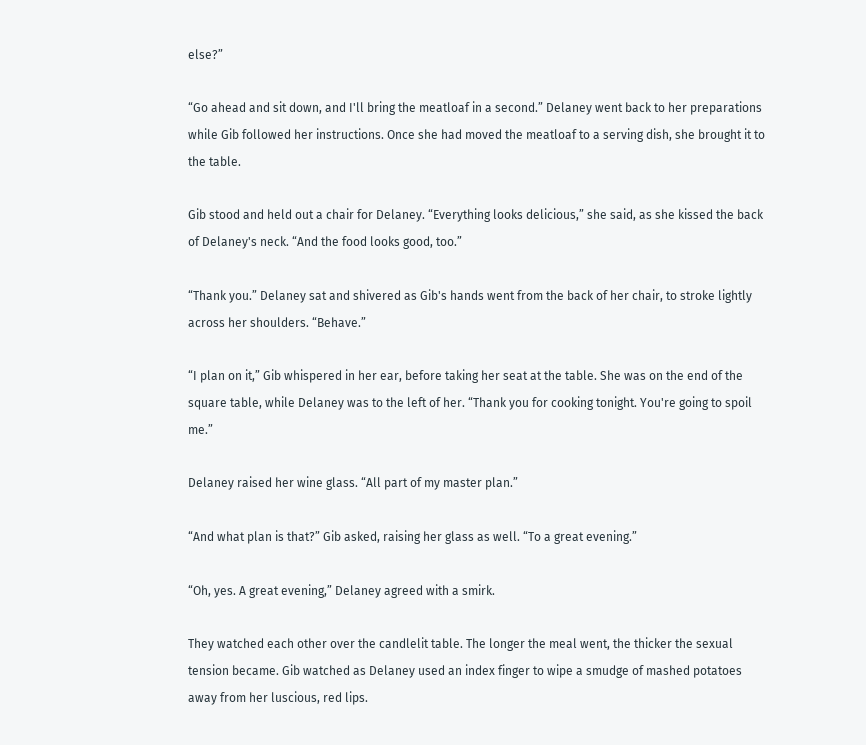else?”

“Go ahead and sit down, and I'll bring the meatloaf in a second.” Delaney went back to her preparations while Gib followed her instructions. Once she had moved the meatloaf to a serving dish, she brought it to the table.

Gib stood and held out a chair for Delaney. “Everything looks delicious,” she said, as she kissed the back of Delaney's neck. “And the food looks good, too.”

“Thank you.” Delaney sat and shivered as Gib's hands went from the back of her chair, to stroke lightly across her shoulders. “Behave.”

“I plan on it,” Gib whispered in her ear, before taking her seat at the table. She was on the end of the square table, while Delaney was to the left of her. “Thank you for cooking tonight. You're going to spoil me.”

Delaney raised her wine glass. “All part of my master plan.”

“And what plan is that?” Gib asked, raising her glass as well. “To a great evening.”

“Oh, yes. A great evening,” Delaney agreed with a smirk.

They watched each other over the candlelit table. The longer the meal went, the thicker the sexual tension became. Gib watched as Delaney used an index finger to wipe a smudge of mashed potatoes away from her luscious, red lips.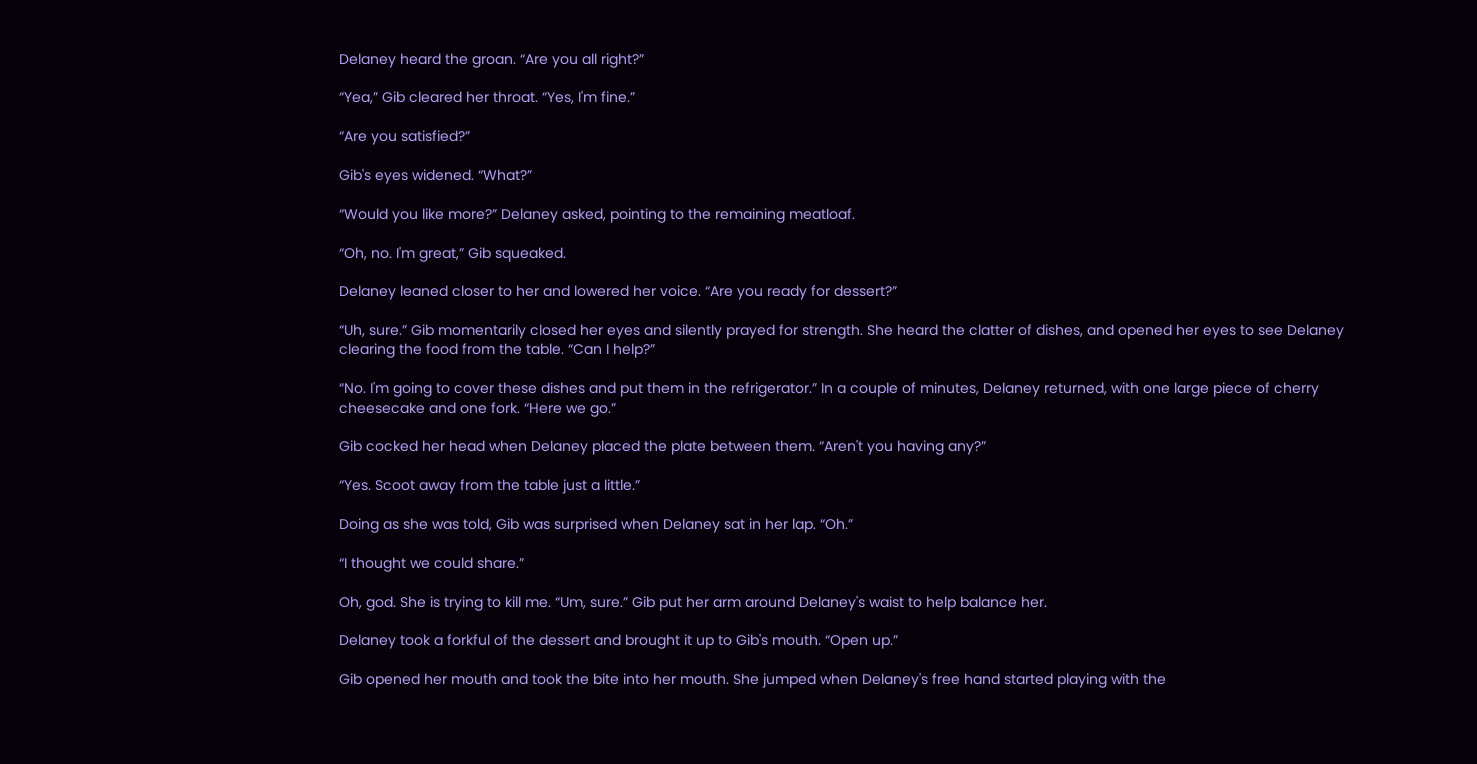Delaney heard the groan. “Are you all right?”

“Yea,” Gib cleared her throat. “Yes, I'm fine.”

“Are you satisfied?”

Gib's eyes widened. “What?”

“Would you like more?” Delaney asked, pointing to the remaining meatloaf.

“Oh, no. I'm great,” Gib squeaked.

Delaney leaned closer to her and lowered her voice. “Are you ready for dessert?”

“Uh, sure.” Gib momentarily closed her eyes and silently prayed for strength. She heard the clatter of dishes, and opened her eyes to see Delaney clearing the food from the table. “Can I help?”

“No. I'm going to cover these dishes and put them in the refrigerator.” In a couple of minutes, Delaney returned, with one large piece of cherry cheesecake and one fork. “Here we go.”

Gib cocked her head when Delaney placed the plate between them. “Aren't you having any?”

“Yes. Scoot away from the table just a little.”

Doing as she was told, Gib was surprised when Delaney sat in her lap. “Oh.”

“I thought we could share.”

Oh, god. She is trying to kill me. “Um, sure.” Gib put her arm around Delaney's waist to help balance her.

Delaney took a forkful of the dessert and brought it up to Gib's mouth. “Open up.”

Gib opened her mouth and took the bite into her mouth. She jumped when Delaney's free hand started playing with the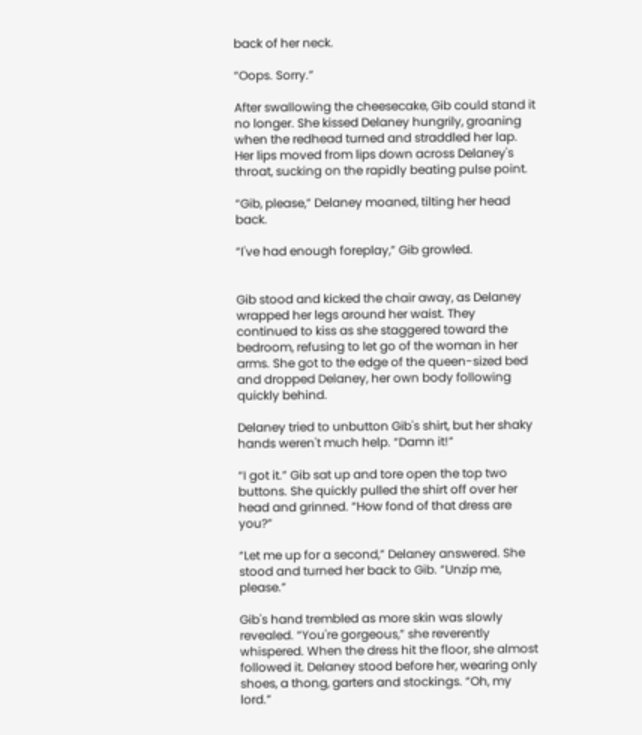back of her neck.

“Oops. Sorry.”

After swallowing the cheesecake, Gib could stand it no longer. She kissed Delaney hungrily, groaning when the redhead turned and straddled her lap. Her lips moved from lips down across Delaney's throat, sucking on the rapidly beating pulse point.

“Gib, please,” Delaney moaned, tilting her head back.

“I've had enough foreplay,” Gib growled.


Gib stood and kicked the chair away, as Delaney wrapped her legs around her waist. They continued to kiss as she staggered toward the bedroom, refusing to let go of the woman in her arms. She got to the edge of the queen-sized bed and dropped Delaney, her own body following quickly behind.

Delaney tried to unbutton Gib's shirt, but her shaky hands weren't much help. “Damn it!”

“I got it.” Gib sat up and tore open the top two buttons. She quickly pulled the shirt off over her head and grinned. “How fond of that dress are you?”

“Let me up for a second,” Delaney answered. She stood and turned her back to Gib. “Unzip me, please.”

Gib's hand trembled as more skin was slowly revealed. “You're gorgeous,” she reverently whispered. When the dress hit the floor, she almost followed it. Delaney stood before her, wearing only shoes, a thong, garters and stockings. “Oh, my lord.”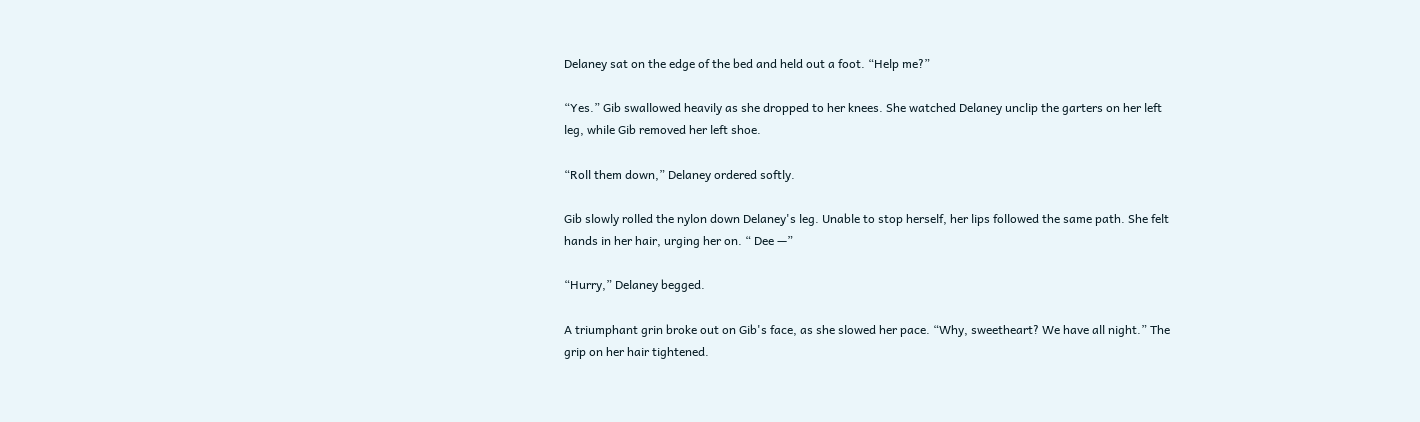Delaney sat on the edge of the bed and held out a foot. “Help me?”

“Yes.” Gib swallowed heavily as she dropped to her knees. She watched Delaney unclip the garters on her left leg, while Gib removed her left shoe.

“Roll them down,” Delaney ordered softly.

Gib slowly rolled the nylon down Delaney's leg. Unable to stop herself, her lips followed the same path. She felt hands in her hair, urging her on. “ Dee —”

“Hurry,” Delaney begged.

A triumphant grin broke out on Gib's face, as she slowed her pace. “Why, sweetheart? We have all night.” The grip on her hair tightened.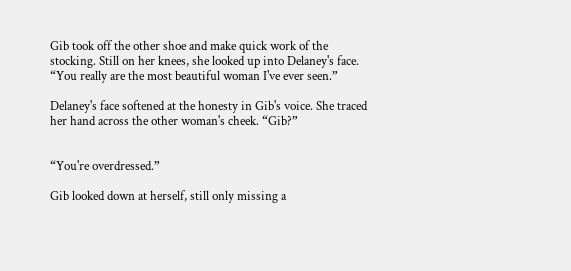Gib took off the other shoe and make quick work of the stocking. Still on her knees, she looked up into Delaney's face. “You really are the most beautiful woman I've ever seen.”

Delaney's face softened at the honesty in Gib's voice. She traced her hand across the other woman's cheek. “Gib?”


“You're overdressed.”

Gib looked down at herself, still only missing a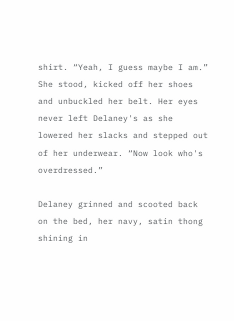shirt. “Yeah, I guess maybe I am.” She stood, kicked off her shoes and unbuckled her belt. Her eyes never left Delaney's as she lowered her slacks and stepped out of her underwear. “Now look who's overdressed.”

Delaney grinned and scooted back on the bed, her navy, satin thong shining in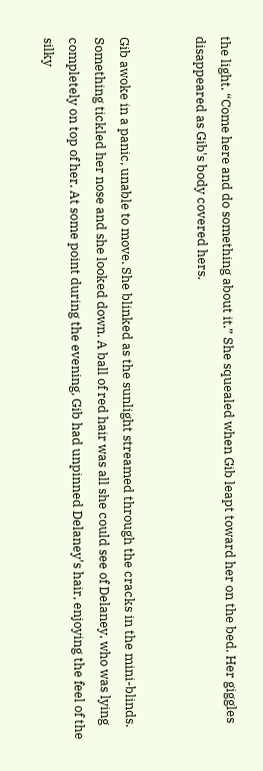the light. “Come here and do something about it.” She squealed when Gib leapt toward her on the bed. Her giggles disappeared as Gib's body covered hers.


Gib awoke in a panic, unable to move. She blinked as the sunlight streamed through the cracks in the mini-blinds. Something tickled her nose and she looked down. A ball of red hair was all she could see of Delaney, who was lying completely on top of her. At some point during the evening, Gib had unpinned Delaney's hair, enjoying the feel of the silky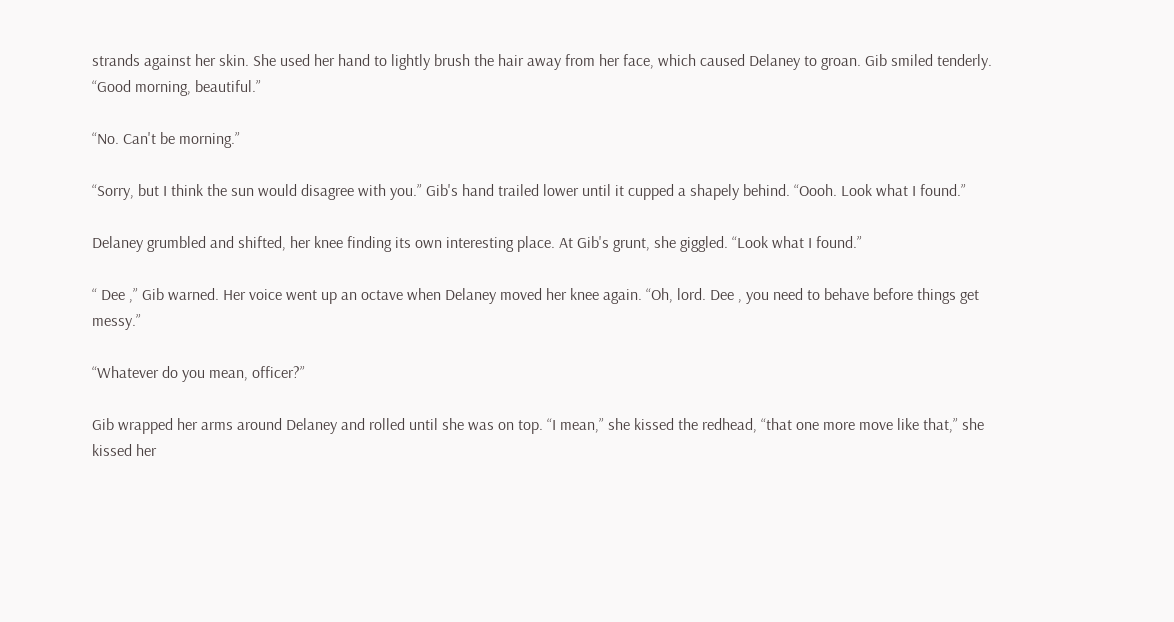strands against her skin. She used her hand to lightly brush the hair away from her face, which caused Delaney to groan. Gib smiled tenderly. “Good morning, beautiful.”

“No. Can't be morning.”

“Sorry, but I think the sun would disagree with you.” Gib's hand trailed lower until it cupped a shapely behind. “Oooh. Look what I found.”

Delaney grumbled and shifted, her knee finding its own interesting place. At Gib's grunt, she giggled. “Look what I found.”

“ Dee ,” Gib warned. Her voice went up an octave when Delaney moved her knee again. “Oh, lord. Dee , you need to behave before things get messy.”

“Whatever do you mean, officer?”

Gib wrapped her arms around Delaney and rolled until she was on top. “I mean,” she kissed the redhead, “that one more move like that,” she kissed her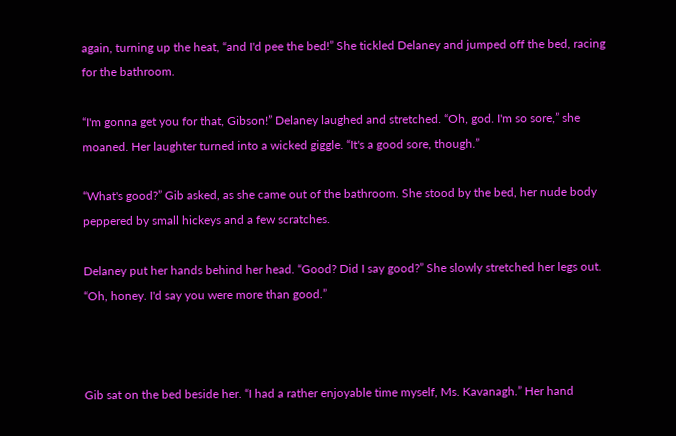again, turning up the heat, “and I'd pee the bed!” She tickled Delaney and jumped off the bed, racing for the bathroom.

“I'm gonna get you for that, Gibson!” Delaney laughed and stretched. “Oh, god. I'm so sore,” she moaned. Her laughter turned into a wicked giggle. “It's a good sore, though.”

“What's good?” Gib asked, as she came out of the bathroom. She stood by the bed, her nude body peppered by small hickeys and a few scratches.

Delaney put her hands behind her head. “Good? Did I say good?” She slowly stretched her legs out. “Oh, honey. I'd say you were more than good.”



Gib sat on the bed beside her. “I had a rather enjoyable time myself, Ms. Kavanagh.” Her hand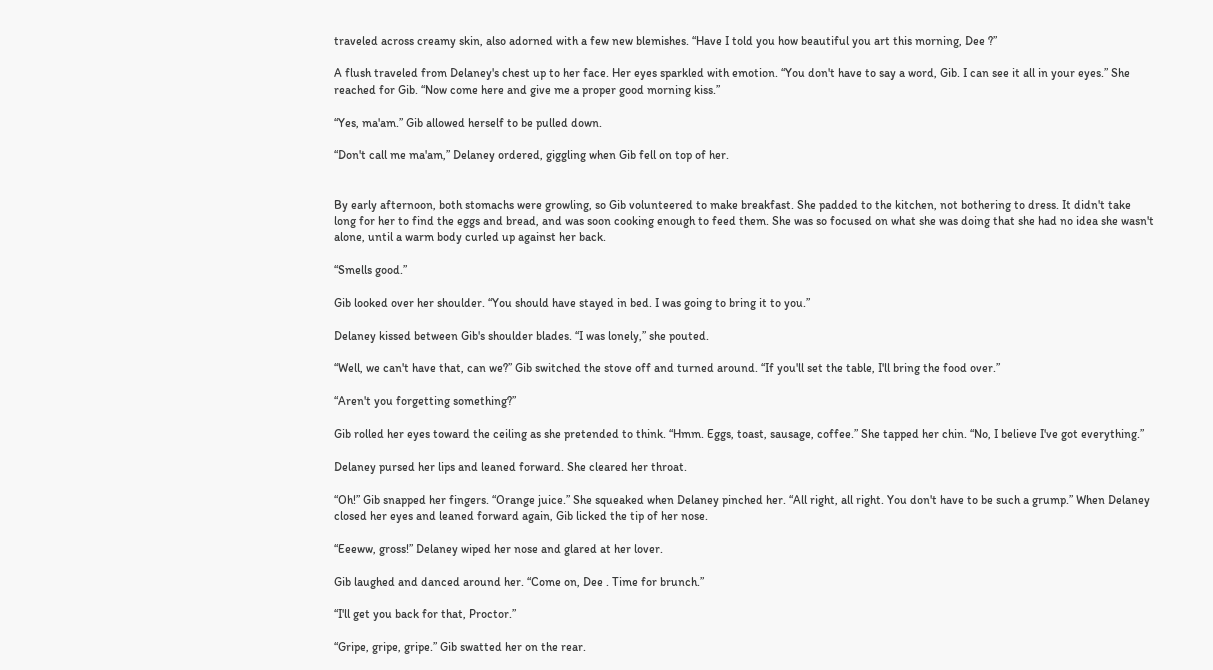traveled across creamy skin, also adorned with a few new blemishes. “Have I told you how beautiful you art this morning, Dee ?”

A flush traveled from Delaney's chest up to her face. Her eyes sparkled with emotion. “You don't have to say a word, Gib. I can see it all in your eyes.” She reached for Gib. “Now come here and give me a proper good morning kiss.”

“Yes, ma'am.” Gib allowed herself to be pulled down.

“Don't call me ma'am,” Delaney ordered, giggling when Gib fell on top of her.


By early afternoon, both stomachs were growling, so Gib volunteered to make breakfast. She padded to the kitchen, not bothering to dress. It didn't take long for her to find the eggs and bread, and was soon cooking enough to feed them. She was so focused on what she was doing that she had no idea she wasn't alone, until a warm body curled up against her back.

“Smells good.”

Gib looked over her shoulder. “You should have stayed in bed. I was going to bring it to you.”

Delaney kissed between Gib's shoulder blades. “I was lonely,” she pouted.

“Well, we can't have that, can we?” Gib switched the stove off and turned around. “If you'll set the table, I'll bring the food over.”

“Aren't you forgetting something?”

Gib rolled her eyes toward the ceiling as she pretended to think. “Hmm. Eggs, toast, sausage, coffee.” She tapped her chin. “No, I believe I've got everything.”

Delaney pursed her lips and leaned forward. She cleared her throat.

“Oh!” Gib snapped her fingers. “Orange juice.” She squeaked when Delaney pinched her. “All right, all right. You don't have to be such a grump.” When Delaney closed her eyes and leaned forward again, Gib licked the tip of her nose.

“Eeeww, gross!” Delaney wiped her nose and glared at her lover.

Gib laughed and danced around her. “Come on, Dee . Time for brunch.”

“I'll get you back for that, Proctor.”

“Gripe, gripe, gripe.” Gib swatted her on the rear.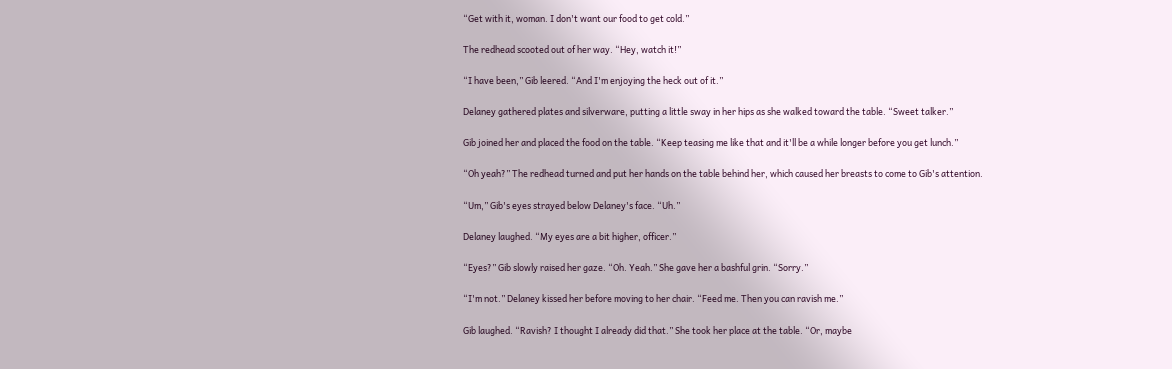“Get with it, woman. I don't want our food to get cold.”

The redhead scooted out of her way. “Hey, watch it!”

“I have been,” Gib leered. “And I'm enjoying the heck out of it.”

Delaney gathered plates and silverware, putting a little sway in her hips as she walked toward the table. “Sweet talker.”

Gib joined her and placed the food on the table. “Keep teasing me like that and it'll be a while longer before you get lunch.”

“Oh yeah?” The redhead turned and put her hands on the table behind her, which caused her breasts to come to Gib's attention.

“Um,” Gib's eyes strayed below Delaney's face. “Uh.”

Delaney laughed. “My eyes are a bit higher, officer.”

“Eyes?” Gib slowly raised her gaze. “Oh. Yeah.” She gave her a bashful grin. “Sorry.”

“I'm not.” Delaney kissed her before moving to her chair. “Feed me. Then you can ravish me.”

Gib laughed. “Ravish? I thought I already did that.” She took her place at the table. “Or, maybe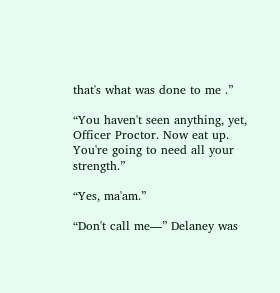that's what was done to me .”

“You haven't seen anything, yet, Officer Proctor. Now eat up. You're going to need all your strength.”

“Yes, ma'am.”

“Don't call me—” Delaney was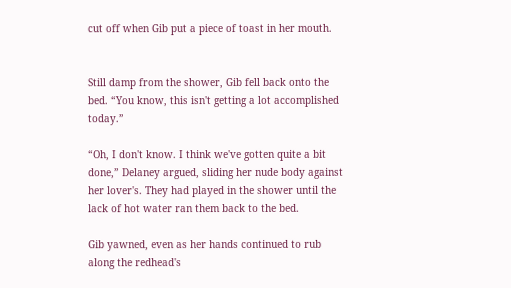cut off when Gib put a piece of toast in her mouth.


Still damp from the shower, Gib fell back onto the bed. “You know, this isn't getting a lot accomplished today.”

“Oh, I don't know. I think we've gotten quite a bit done,” Delaney argued, sliding her nude body against her lover's. They had played in the shower until the lack of hot water ran them back to the bed.

Gib yawned, even as her hands continued to rub along the redhead's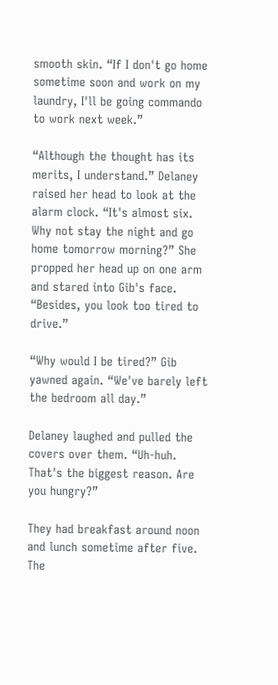smooth skin. “If I don't go home sometime soon and work on my laundry, I'll be going commando to work next week.”

“Although the thought has its merits, I understand.” Delaney raised her head to look at the alarm clock. “It's almost six. Why not stay the night and go home tomorrow morning?” She propped her head up on one arm and stared into Gib's face. “Besides, you look too tired to drive.”

“Why would I be tired?” Gib yawned again. “We've barely left the bedroom all day.”

Delaney laughed and pulled the covers over them. “Uh-huh. That's the biggest reason. Are you hungry?”

They had breakfast around noon and lunch sometime after five. The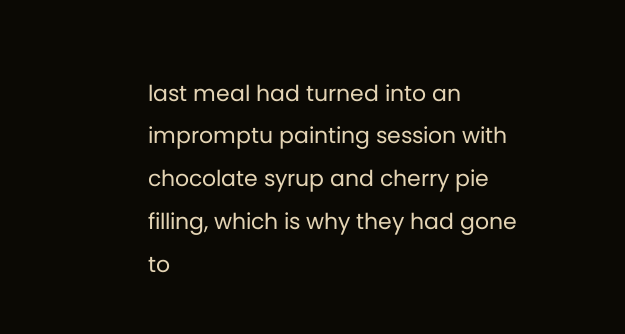last meal had turned into an impromptu painting session with chocolate syrup and cherry pie filling, which is why they had gone to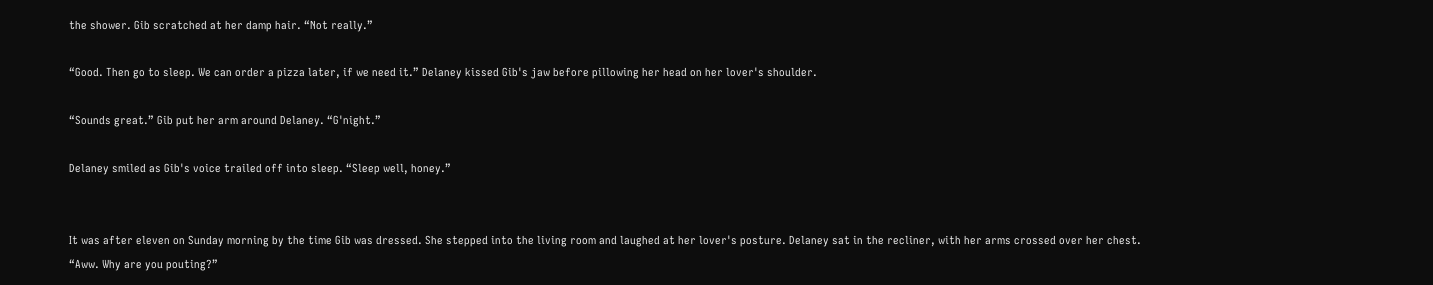the shower. Gib scratched at her damp hair. “Not really.”

“Good. Then go to sleep. We can order a pizza later, if we need it.” Delaney kissed Gib's jaw before pillowing her head on her lover's shoulder.

“Sounds great.” Gib put her arm around Delaney. “G'night.”

Delaney smiled as Gib's voice trailed off into sleep. “Sleep well, honey.”


It was after eleven on Sunday morning by the time Gib was dressed. She stepped into the living room and laughed at her lover's posture. Delaney sat in the recliner, with her arms crossed over her chest. “Aww. Why are you pouting?”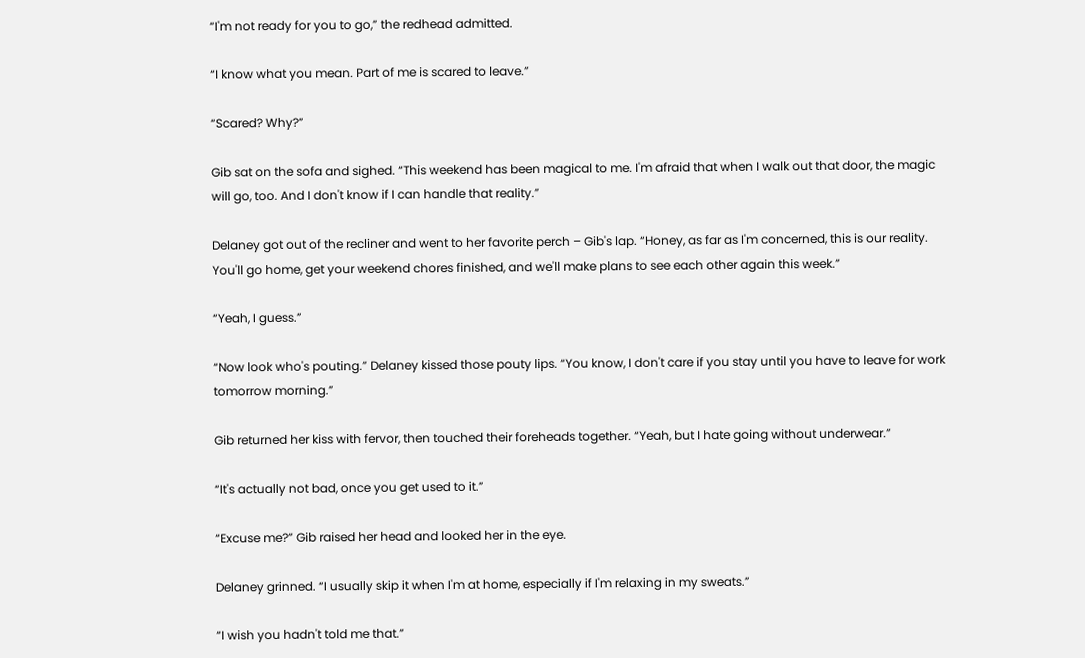“I'm not ready for you to go,” the redhead admitted.

“I know what you mean. Part of me is scared to leave.”

“Scared? Why?”

Gib sat on the sofa and sighed. “This weekend has been magical to me. I'm afraid that when I walk out that door, the magic will go, too. And I don't know if I can handle that reality.”

Delaney got out of the recliner and went to her favorite perch – Gib's lap. “Honey, as far as I'm concerned, this is our reality. You'll go home, get your weekend chores finished, and we'll make plans to see each other again this week.”

“Yeah, I guess.”

“Now look who's pouting.” Delaney kissed those pouty lips. “You know, I don't care if you stay until you have to leave for work tomorrow morning.”

Gib returned her kiss with fervor, then touched their foreheads together. “Yeah, but I hate going without underwear.”

“It's actually not bad, once you get used to it.”

“Excuse me?” Gib raised her head and looked her in the eye.

Delaney grinned. “I usually skip it when I'm at home, especially if I'm relaxing in my sweats.”

“I wish you hadn't told me that.”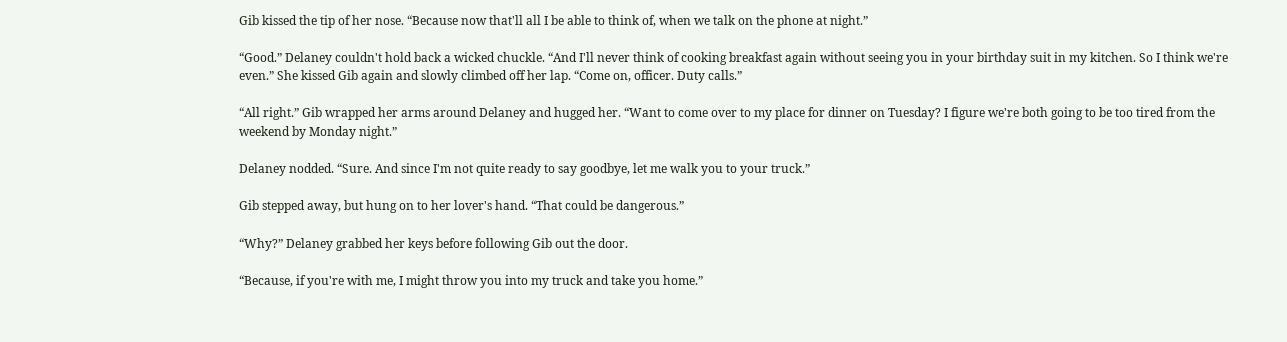Gib kissed the tip of her nose. “Because now that'll all I be able to think of, when we talk on the phone at night.”

“Good.” Delaney couldn't hold back a wicked chuckle. “And I'll never think of cooking breakfast again without seeing you in your birthday suit in my kitchen. So I think we're even.” She kissed Gib again and slowly climbed off her lap. “Come on, officer. Duty calls.”

“All right.” Gib wrapped her arms around Delaney and hugged her. “Want to come over to my place for dinner on Tuesday? I figure we're both going to be too tired from the weekend by Monday night.”

Delaney nodded. “Sure. And since I'm not quite ready to say goodbye, let me walk you to your truck.”

Gib stepped away, but hung on to her lover's hand. “That could be dangerous.”

“Why?” Delaney grabbed her keys before following Gib out the door.

“Because, if you're with me, I might throw you into my truck and take you home.”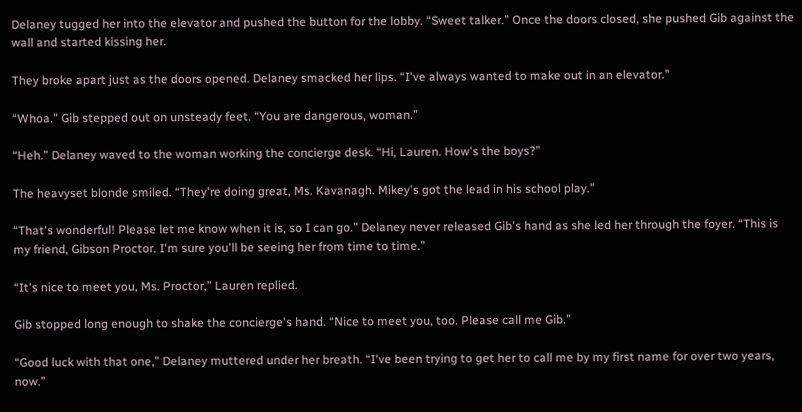Delaney tugged her into the elevator and pushed the button for the lobby. “Sweet talker.” Once the doors closed, she pushed Gib against the wall and started kissing her.

They broke apart just as the doors opened. Delaney smacked her lips. “I've always wanted to make out in an elevator.”

“Whoa.” Gib stepped out on unsteady feet. “You are dangerous, woman.”

“Heh.” Delaney waved to the woman working the concierge desk. “Hi, Lauren. How's the boys?”

The heavyset blonde smiled. “They're doing great, Ms. Kavanagh. Mikey's got the lead in his school play.”

“That's wonderful! Please let me know when it is, so I can go.” Delaney never released Gib's hand as she led her through the foyer. “This is my friend, Gibson Proctor. I'm sure you'll be seeing her from time to time.”

“It's nice to meet you, Ms. Proctor,” Lauren replied.

Gib stopped long enough to shake the concierge's hand. “Nice to meet you, too. Please call me Gib.”

“Good luck with that one,” Delaney muttered under her breath. “I've been trying to get her to call me by my first name for over two years, now.”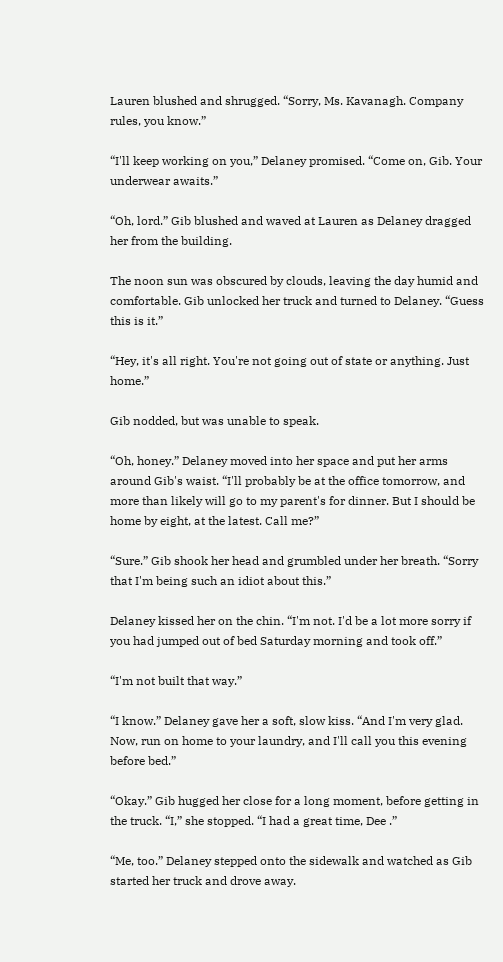Lauren blushed and shrugged. “Sorry, Ms. Kavanagh. Company rules, you know.”

“I'll keep working on you,” Delaney promised. “Come on, Gib. Your underwear awaits.”

“Oh, lord.” Gib blushed and waved at Lauren as Delaney dragged her from the building.

The noon sun was obscured by clouds, leaving the day humid and comfortable. Gib unlocked her truck and turned to Delaney. “Guess this is it.”

“Hey, it's all right. You're not going out of state or anything. Just home.”

Gib nodded, but was unable to speak.

“Oh, honey.” Delaney moved into her space and put her arms around Gib's waist. “I'll probably be at the office tomorrow, and more than likely will go to my parent's for dinner. But I should be home by eight, at the latest. Call me?”

“Sure.” Gib shook her head and grumbled under her breath. “Sorry that I'm being such an idiot about this.”

Delaney kissed her on the chin. “I'm not. I'd be a lot more sorry if you had jumped out of bed Saturday morning and took off.”

“I'm not built that way.”

“I know.” Delaney gave her a soft, slow kiss. “And I'm very glad. Now, run on home to your laundry, and I'll call you this evening before bed.”

“Okay.” Gib hugged her close for a long moment, before getting in the truck. “I,” she stopped. “I had a great time, Dee .”

“Me, too.” Delaney stepped onto the sidewalk and watched as Gib started her truck and drove away.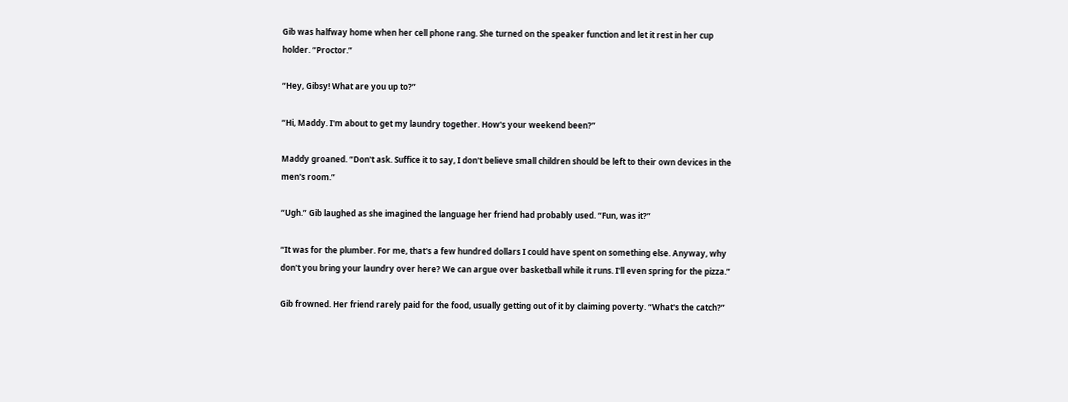Gib was halfway home when her cell phone rang. She turned on the speaker function and let it rest in her cup holder. “Proctor.”

“Hey, Gibsy! What are you up to?”

“Hi, Maddy. I'm about to get my laundry together. How's your weekend been?”

Maddy groaned. “Don't ask. Suffice it to say, I don't believe small children should be left to their own devices in the men's room.”

“Ugh.” Gib laughed as she imagined the language her friend had probably used. “Fun, was it?”

“It was for the plumber. For me, that's a few hundred dollars I could have spent on something else. Anyway, why don't you bring your laundry over here? We can argue over basketball while it runs. I'll even spring for the pizza.”

Gib frowned. Her friend rarely paid for the food, usually getting out of it by claiming poverty. “What's the catch?”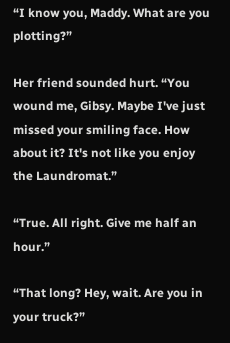“I know you, Maddy. What are you plotting?”

Her friend sounded hurt. “You wound me, Gibsy. Maybe I've just missed your smiling face. How about it? It's not like you enjoy the Laundromat.”

“True. All right. Give me half an hour.”

“That long? Hey, wait. Are you in your truck?”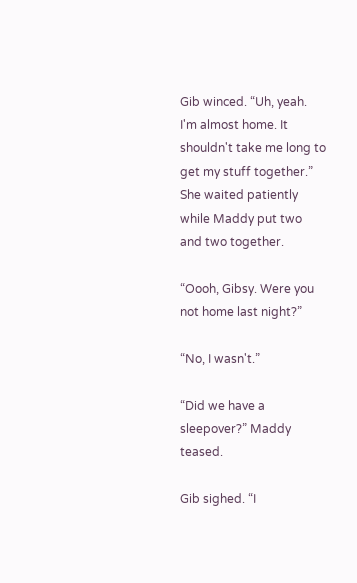Gib winced. “Uh, yeah. I'm almost home. It shouldn't take me long to get my stuff together.” She waited patiently while Maddy put two and two together.

“Oooh, Gibsy. Were you not home last night?”

“No, I wasn't.”

“Did we have a sleepover?” Maddy teased.

Gib sighed. “I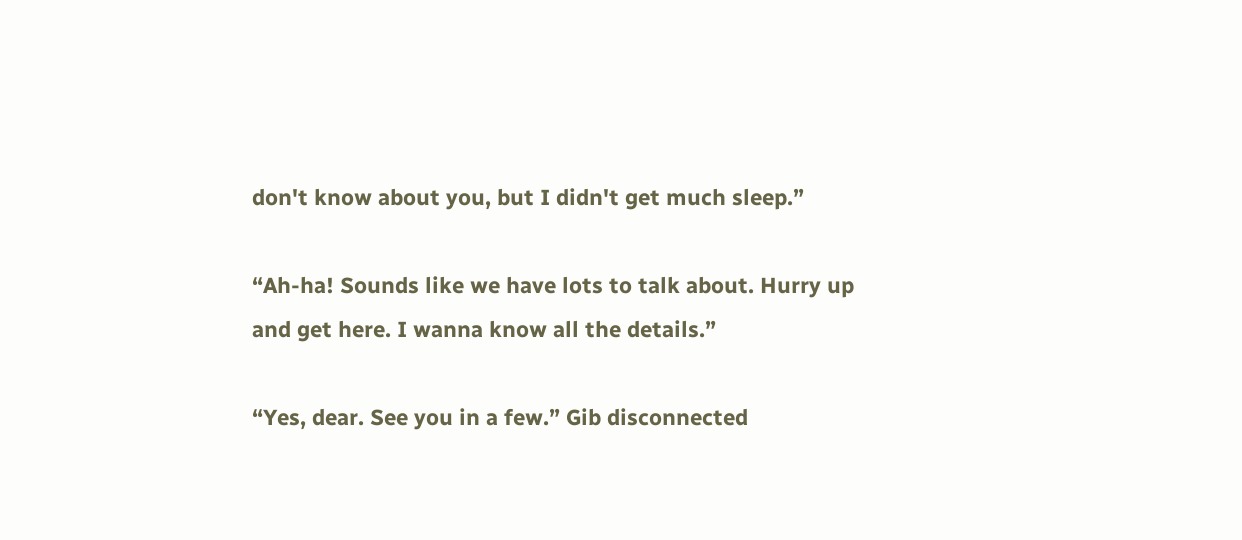don't know about you, but I didn't get much sleep.”

“Ah-ha! Sounds like we have lots to talk about. Hurry up and get here. I wanna know all the details.”

“Yes, dear. See you in a few.” Gib disconnected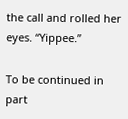the call and rolled her eyes. “Yippee.”

To be continued in part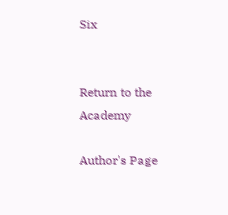Six


Return to the Academy

Author's Page